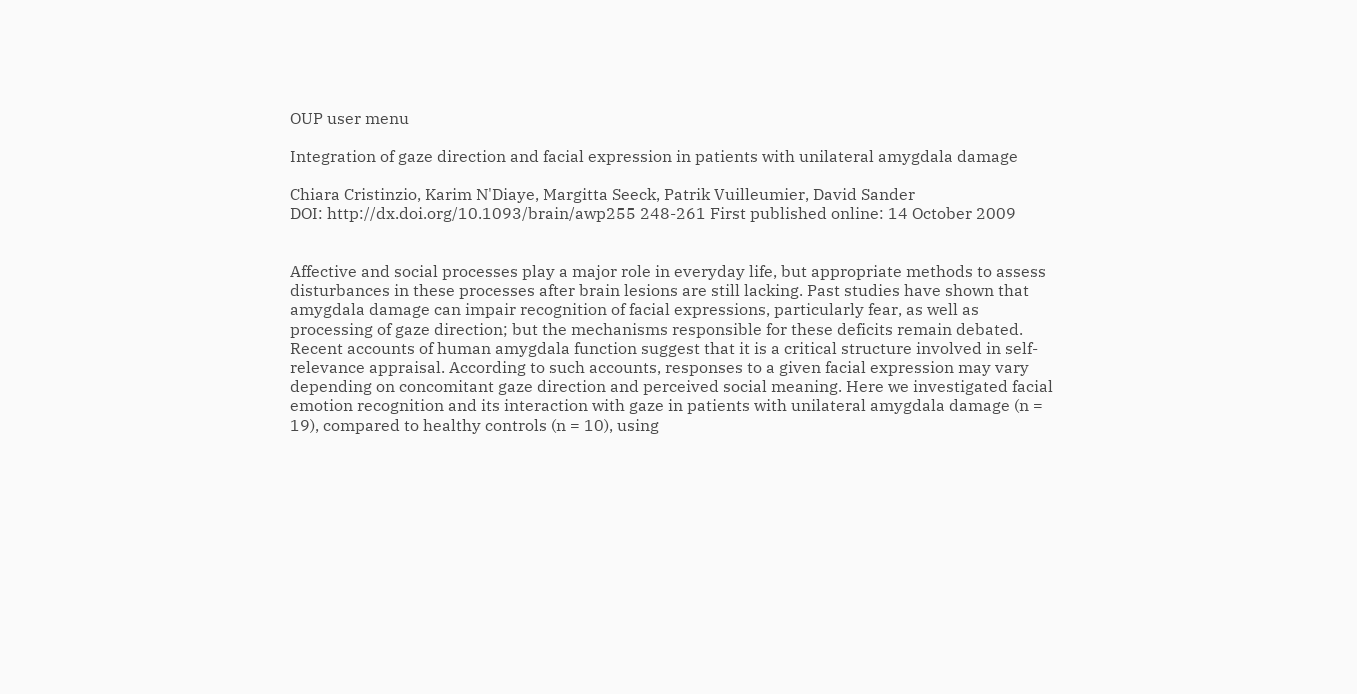OUP user menu

Integration of gaze direction and facial expression in patients with unilateral amygdala damage

Chiara Cristinzio, Karim N'Diaye, Margitta Seeck, Patrik Vuilleumier, David Sander
DOI: http://dx.doi.org/10.1093/brain/awp255 248-261 First published online: 14 October 2009


Affective and social processes play a major role in everyday life, but appropriate methods to assess disturbances in these processes after brain lesions are still lacking. Past studies have shown that amygdala damage can impair recognition of facial expressions, particularly fear, as well as processing of gaze direction; but the mechanisms responsible for these deficits remain debated. Recent accounts of human amygdala function suggest that it is a critical structure involved in self-relevance appraisal. According to such accounts, responses to a given facial expression may vary depending on concomitant gaze direction and perceived social meaning. Here we investigated facial emotion recognition and its interaction with gaze in patients with unilateral amygdala damage (n = 19), compared to healthy controls (n = 10), using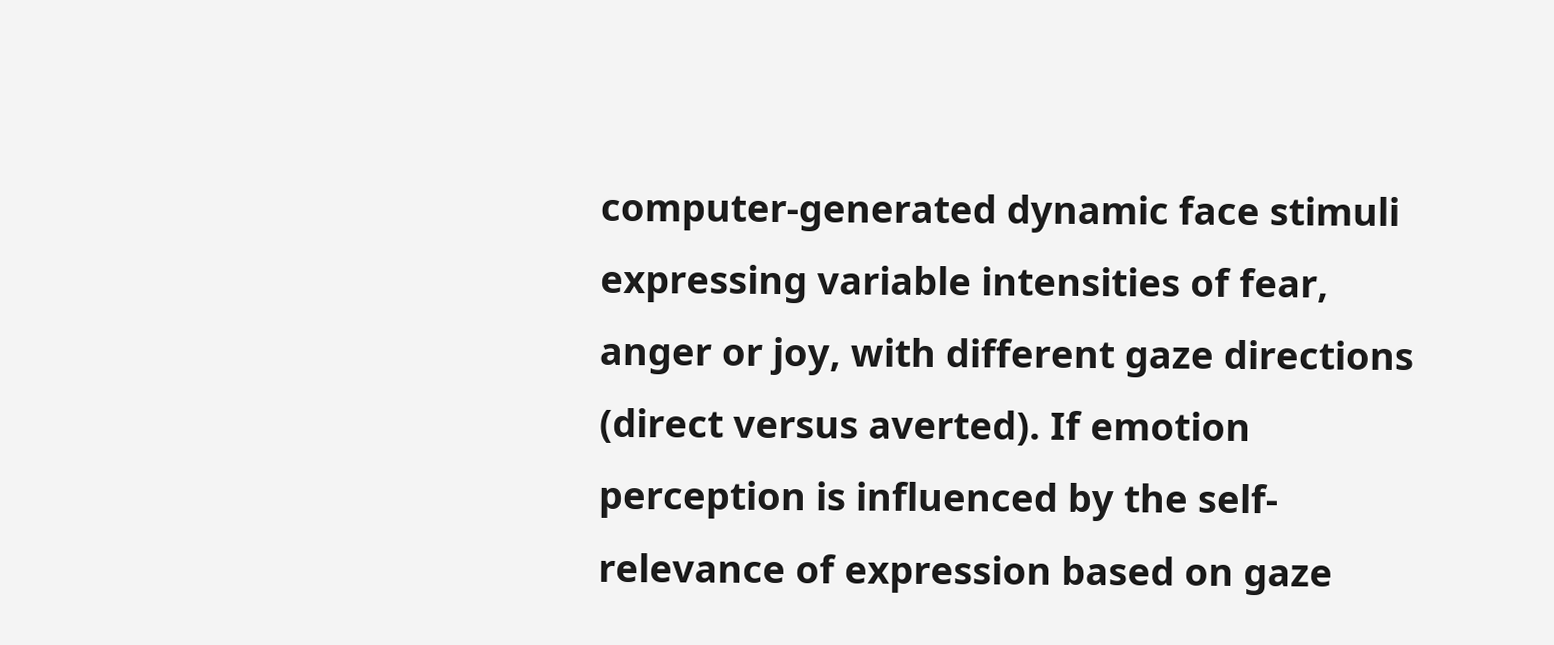computer-generated dynamic face stimuli expressing variable intensities of fear, anger or joy, with different gaze directions (direct versus averted). If emotion perception is influenced by the self-relevance of expression based on gaze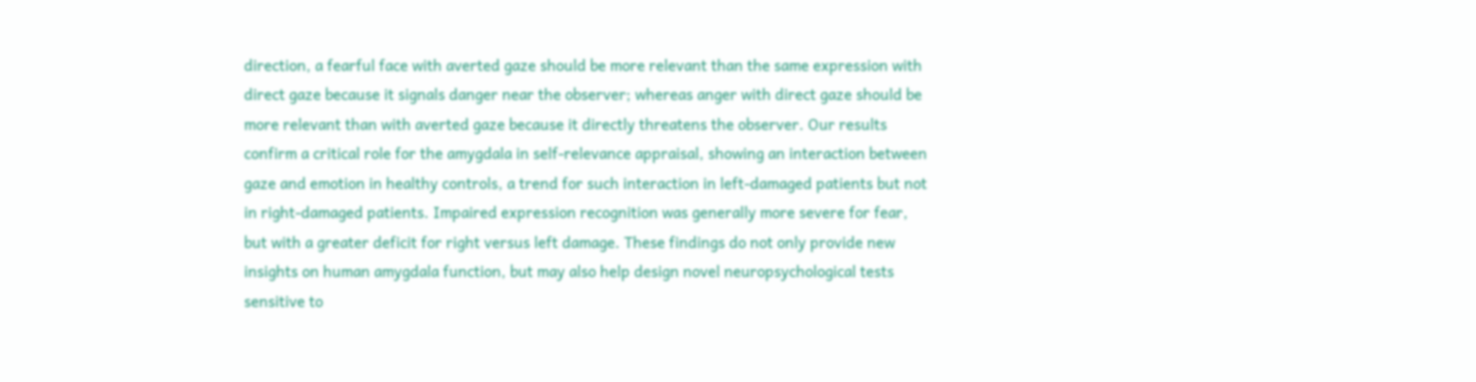direction, a fearful face with averted gaze should be more relevant than the same expression with direct gaze because it signals danger near the observer; whereas anger with direct gaze should be more relevant than with averted gaze because it directly threatens the observer. Our results confirm a critical role for the amygdala in self-relevance appraisal, showing an interaction between gaze and emotion in healthy controls, a trend for such interaction in left-damaged patients but not in right-damaged patients. Impaired expression recognition was generally more severe for fear, but with a greater deficit for right versus left damage. These findings do not only provide new insights on human amygdala function, but may also help design novel neuropsychological tests sensitive to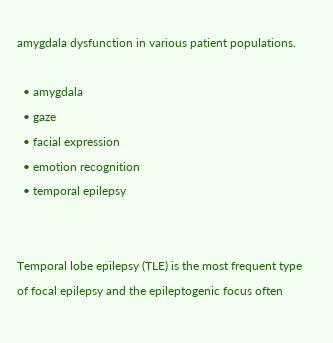amygdala dysfunction in various patient populations.

  • amygdala
  • gaze
  • facial expression
  • emotion recognition
  • temporal epilepsy


Temporal lobe epilepsy (TLE) is the most frequent type of focal epilepsy and the epileptogenic focus often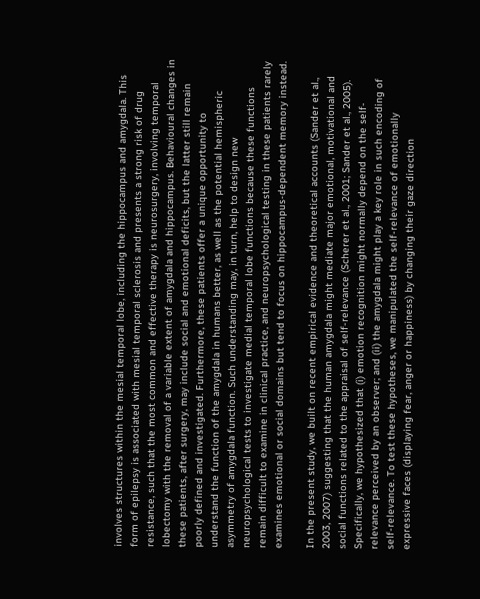involves structures within the mesial temporal lobe, including the hippocampus and amygdala. This form of epilepsy is associated with mesial temporal sclerosis and presents a strong risk of drug resistance, such that the most common and effective therapy is neurosurgery, involving temporal lobectomy with the removal of a variable extent of amygdala and hippocampus. Behavioural changes in these patients, after surgery, may include social and emotional deficits, but the latter still remain poorly defined and investigated. Furthermore, these patients offer a unique opportunity to understand the function of the amygdala in humans better, as well as the potential hemispheric asymmetry of amygdala function. Such understanding may, in turn, help to design new neuropsychological tests to investigate medial temporal lobe functions because these functions remain difficult to examine in clinical practice, and neuropsychological testing in these patients rarely examines emotional or social domains but tend to focus on hippocampus-dependent memory instead.

In the present study, we built on recent empirical evidence and theoretical accounts (Sander et al., 2003, 2007) suggesting that the human amygdala might mediate major emotional, motivational and social functions related to the appraisal of self-relevance (Scherer et al., 2001; Sander et al., 2005). Specifically, we hypothesized that (i) emotion recognition might normally depend on the self-relevance perceived by an observer; and (ii) the amygdala might play a key role in such encoding of self-relevance. To test these hypotheses, we manipulated the self-relevance of emotionally expressive faces (displaying fear, anger or happiness) by changing their gaze direction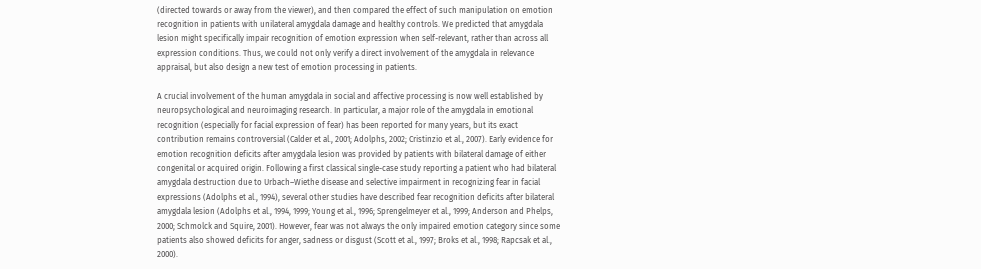(directed towards or away from the viewer), and then compared the effect of such manipulation on emotion recognition in patients with unilateral amygdala damage and healthy controls. We predicted that amygdala lesion might specifically impair recognition of emotion expression when self-relevant, rather than across all expression conditions. Thus, we could not only verify a direct involvement of the amygdala in relevance appraisal, but also design a new test of emotion processing in patients.

A crucial involvement of the human amygdala in social and affective processing is now well established by neuropsychological and neuroimaging research. In particular, a major role of the amygdala in emotional recognition (especially for facial expression of fear) has been reported for many years, but its exact contribution remains controversial (Calder et al., 2001; Adolphs, 2002; Cristinzio et al., 2007). Early evidence for emotion recognition deficits after amygdala lesion was provided by patients with bilateral damage of either congenital or acquired origin. Following a first classical single-case study reporting a patient who had bilateral amygdala destruction due to Urbach–Wiethe disease and selective impairment in recognizing fear in facial expressions (Adolphs et al., 1994), several other studies have described fear recognition deficits after bilateral amygdala lesion (Adolphs et al., 1994, 1999; Young et al., 1996; Sprengelmeyer et al., 1999; Anderson and Phelps, 2000; Schmolck and Squire, 2001). However, fear was not always the only impaired emotion category since some patients also showed deficits for anger, sadness or disgust (Scott et al., 1997; Broks et al., 1998; Rapcsak et al., 2000).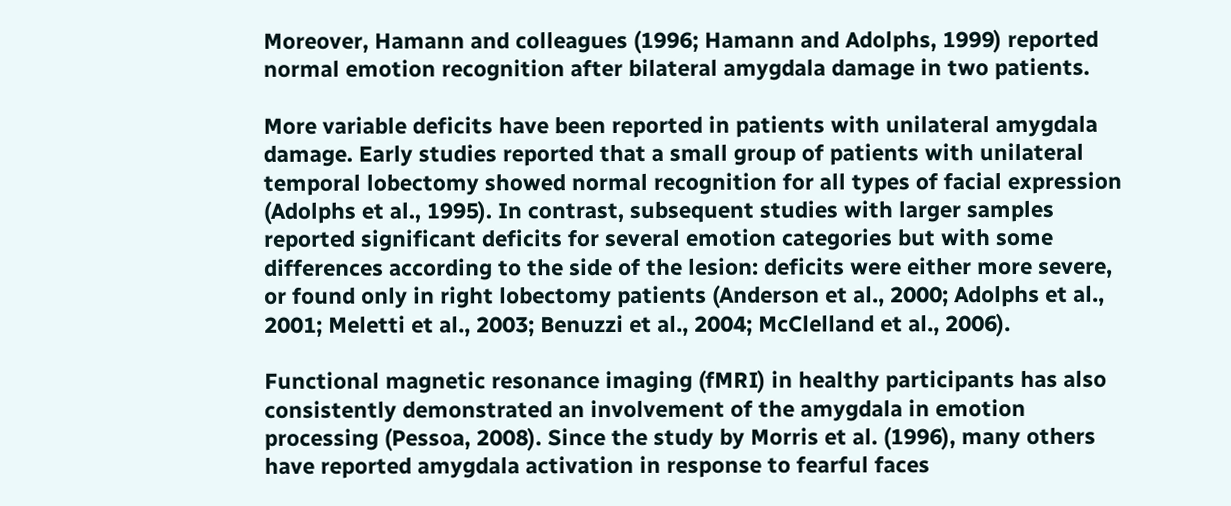Moreover, Hamann and colleagues (1996; Hamann and Adolphs, 1999) reported normal emotion recognition after bilateral amygdala damage in two patients.

More variable deficits have been reported in patients with unilateral amygdala damage. Early studies reported that a small group of patients with unilateral temporal lobectomy showed normal recognition for all types of facial expression (Adolphs et al., 1995). In contrast, subsequent studies with larger samples reported significant deficits for several emotion categories but with some differences according to the side of the lesion: deficits were either more severe, or found only in right lobectomy patients (Anderson et al., 2000; Adolphs et al., 2001; Meletti et al., 2003; Benuzzi et al., 2004; McClelland et al., 2006).

Functional magnetic resonance imaging (fMRI) in healthy participants has also consistently demonstrated an involvement of the amygdala in emotion processing (Pessoa, 2008). Since the study by Morris et al. (1996), many others have reported amygdala activation in response to fearful faces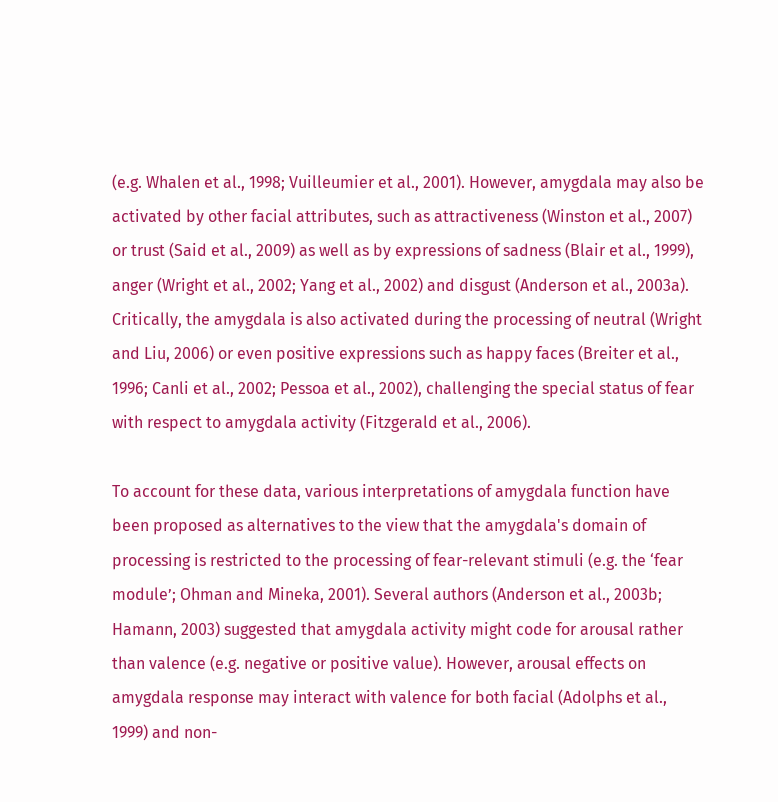(e.g. Whalen et al., 1998; Vuilleumier et al., 2001). However, amygdala may also be activated by other facial attributes, such as attractiveness (Winston et al., 2007) or trust (Said et al., 2009) as well as by expressions of sadness (Blair et al., 1999), anger (Wright et al., 2002; Yang et al., 2002) and disgust (Anderson et al., 2003a). Critically, the amygdala is also activated during the processing of neutral (Wright and Liu, 2006) or even positive expressions such as happy faces (Breiter et al., 1996; Canli et al., 2002; Pessoa et al., 2002), challenging the special status of fear with respect to amygdala activity (Fitzgerald et al., 2006).

To account for these data, various interpretations of amygdala function have been proposed as alternatives to the view that the amygdala's domain of processing is restricted to the processing of fear-relevant stimuli (e.g. the ‘fear module’; Ohman and Mineka, 2001). Several authors (Anderson et al., 2003b; Hamann, 2003) suggested that amygdala activity might code for arousal rather than valence (e.g. negative or positive value). However, arousal effects on amygdala response may interact with valence for both facial (Adolphs et al., 1999) and non-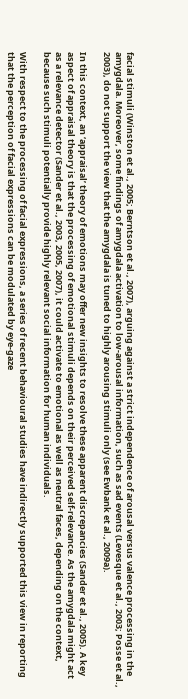facial stimuli (Winston et al., 2005; Berntson et al., 2007), arguing against a strict independence of arousal versus valence processing in the amygdala. Moreover, some findings of amygdala activation to low-arousal information, such as sad events (Levesque et al., 2003; Posse et al., 2003), do not support the view that the amygdala is tuned to highly arousing stimuli only (see Ewbank et al., 2009a).

In this context, an ‘appraisal’ theory of emotions may offer new insights to resolve these apparent discrepancies (Sander et al., 2005). A key aspect of appraisal theory is that the processing of emotional stimuli depends on their perceived self-relevance. As the amygdala might act as a relevance detector (Sander et al., 2003, 2005, 2007), it could activate to emotional as well as neutral faces, depending on the context, because such stimuli potentially provide highly relevant social information for human individuals.

With respect to the processing of facial expressions, a series of recent behavioural studies have indirectly supported this view in reporting that the perception of facial expressions can be modulated by eye-gaze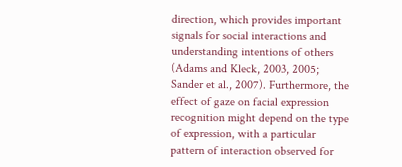direction, which provides important signals for social interactions and understanding intentions of others (Adams and Kleck, 2003, 2005; Sander et al., 2007). Furthermore, the effect of gaze on facial expression recognition might depend on the type of expression, with a particular pattern of interaction observed for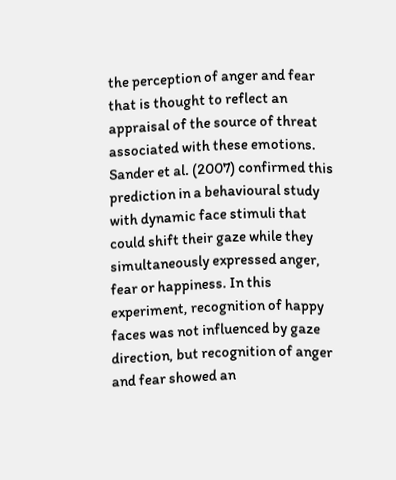the perception of anger and fear that is thought to reflect an appraisal of the source of threat associated with these emotions. Sander et al. (2007) confirmed this prediction in a behavioural study with dynamic face stimuli that could shift their gaze while they simultaneously expressed anger, fear or happiness. In this experiment, recognition of happy faces was not influenced by gaze direction, but recognition of anger and fear showed an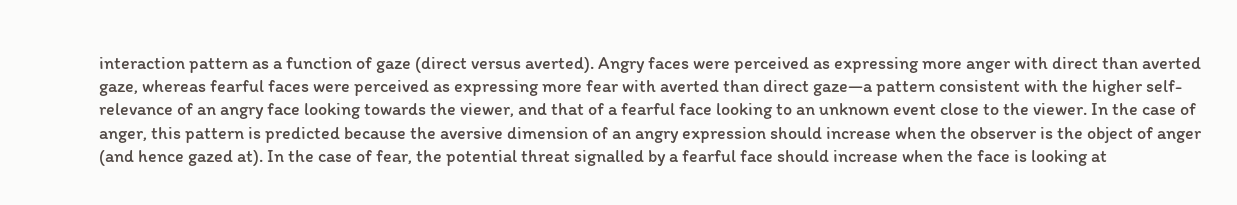interaction pattern as a function of gaze (direct versus averted). Angry faces were perceived as expressing more anger with direct than averted gaze, whereas fearful faces were perceived as expressing more fear with averted than direct gaze—a pattern consistent with the higher self-relevance of an angry face looking towards the viewer, and that of a fearful face looking to an unknown event close to the viewer. In the case of anger, this pattern is predicted because the aversive dimension of an angry expression should increase when the observer is the object of anger (and hence gazed at). In the case of fear, the potential threat signalled by a fearful face should increase when the face is looking at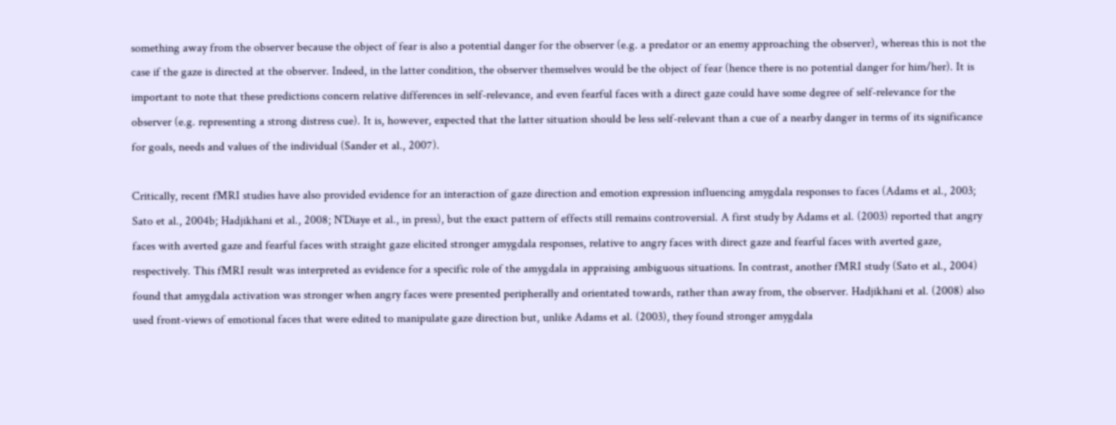something away from the observer because the object of fear is also a potential danger for the observer (e.g. a predator or an enemy approaching the observer), whereas this is not the case if the gaze is directed at the observer. Indeed, in the latter condition, the observer themselves would be the object of fear (hence there is no potential danger for him/her). It is important to note that these predictions concern relative differences in self-relevance, and even fearful faces with a direct gaze could have some degree of self-relevance for the observer (e.g. representing a strong distress cue). It is, however, expected that the latter situation should be less self-relevant than a cue of a nearby danger in terms of its significance for goals, needs and values of the individual (Sander et al., 2007).

Critically, recent fMRI studies have also provided evidence for an interaction of gaze direction and emotion expression influencing amygdala responses to faces (Adams et al., 2003; Sato et al., 2004b; Hadjikhani et al., 2008; N’Diaye et al., in press), but the exact pattern of effects still remains controversial. A first study by Adams et al. (2003) reported that angry faces with averted gaze and fearful faces with straight gaze elicited stronger amygdala responses, relative to angry faces with direct gaze and fearful faces with averted gaze, respectively. This fMRI result was interpreted as evidence for a specific role of the amygdala in appraising ambiguous situations. In contrast, another fMRI study (Sato et al., 2004) found that amygdala activation was stronger when angry faces were presented peripherally and orientated towards, rather than away from, the observer. Hadjikhani et al. (2008) also used front-views of emotional faces that were edited to manipulate gaze direction but, unlike Adams et al. (2003), they found stronger amygdala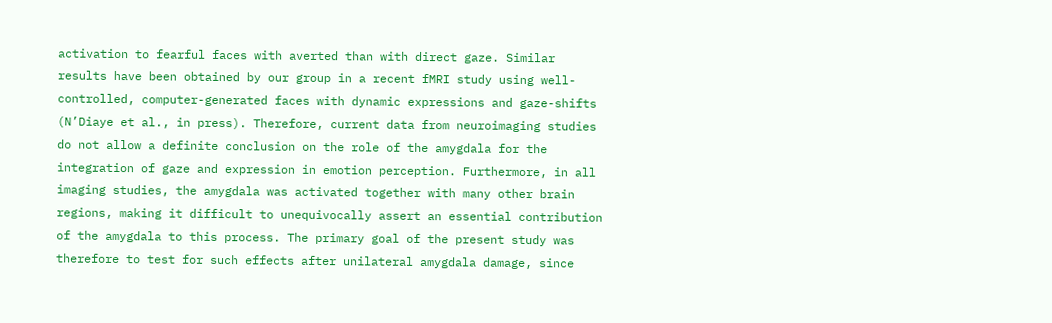activation to fearful faces with averted than with direct gaze. Similar results have been obtained by our group in a recent fMRI study using well-controlled, computer-generated faces with dynamic expressions and gaze-shifts (N’Diaye et al., in press). Therefore, current data from neuroimaging studies do not allow a definite conclusion on the role of the amygdala for the integration of gaze and expression in emotion perception. Furthermore, in all imaging studies, the amygdala was activated together with many other brain regions, making it difficult to unequivocally assert an essential contribution of the amygdala to this process. The primary goal of the present study was therefore to test for such effects after unilateral amygdala damage, since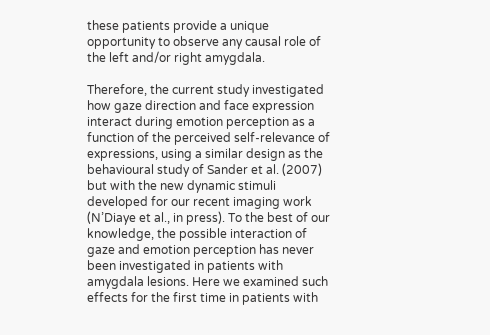these patients provide a unique opportunity to observe any causal role of the left and/or right amygdala.

Therefore, the current study investigated how gaze direction and face expression interact during emotion perception as a function of the perceived self-relevance of expressions, using a similar design as the behavioural study of Sander et al. (2007) but with the new dynamic stimuli developed for our recent imaging work (N’Diaye et al., in press). To the best of our knowledge, the possible interaction of gaze and emotion perception has never been investigated in patients with amygdala lesions. Here we examined such effects for the first time in patients with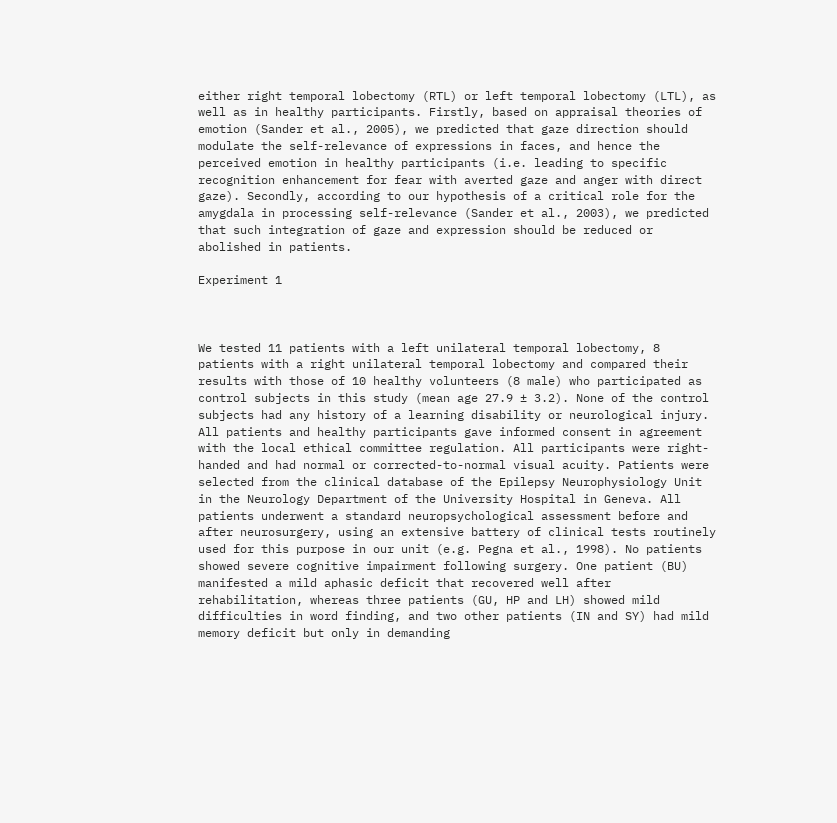either right temporal lobectomy (RTL) or left temporal lobectomy (LTL), as well as in healthy participants. Firstly, based on appraisal theories of emotion (Sander et al., 2005), we predicted that gaze direction should modulate the self-relevance of expressions in faces, and hence the perceived emotion in healthy participants (i.e. leading to specific recognition enhancement for fear with averted gaze and anger with direct gaze). Secondly, according to our hypothesis of a critical role for the amygdala in processing self-relevance (Sander et al., 2003), we predicted that such integration of gaze and expression should be reduced or abolished in patients.

Experiment 1



We tested 11 patients with a left unilateral temporal lobectomy, 8 patients with a right unilateral temporal lobectomy and compared their results with those of 10 healthy volunteers (8 male) who participated as control subjects in this study (mean age 27.9 ± 3.2). None of the control subjects had any history of a learning disability or neurological injury. All patients and healthy participants gave informed consent in agreement with the local ethical committee regulation. All participants were right-handed and had normal or corrected-to-normal visual acuity. Patients were selected from the clinical database of the Epilepsy Neurophysiology Unit in the Neurology Department of the University Hospital in Geneva. All patients underwent a standard neuropsychological assessment before and after neurosurgery, using an extensive battery of clinical tests routinely used for this purpose in our unit (e.g. Pegna et al., 1998). No patients showed severe cognitive impairment following surgery. One patient (BU) manifested a mild aphasic deficit that recovered well after rehabilitation, whereas three patients (GU, HP and LH) showed mild difficulties in word finding, and two other patients (IN and SY) had mild memory deficit but only in demanding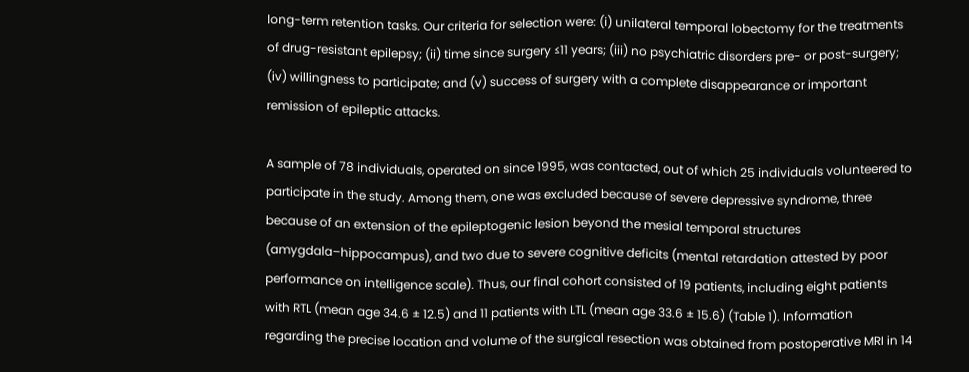long-term retention tasks. Our criteria for selection were: (i) unilateral temporal lobectomy for the treatments of drug-resistant epilepsy; (ii) time since surgery ≤11 years; (iii) no psychiatric disorders pre- or post-surgery; (iv) willingness to participate; and (v) success of surgery with a complete disappearance or important remission of epileptic attacks.

A sample of 78 individuals, operated on since 1995, was contacted, out of which 25 individuals volunteered to participate in the study. Among them, one was excluded because of severe depressive syndrome, three because of an extension of the epileptogenic lesion beyond the mesial temporal structures (amygdala–hippocampus), and two due to severe cognitive deficits (mental retardation attested by poor performance on intelligence scale). Thus, our final cohort consisted of 19 patients, including eight patients with RTL (mean age 34.6 ± 12.5) and 11 patients with LTL (mean age 33.6 ± 15.6) (Table 1). Information regarding the precise location and volume of the surgical resection was obtained from postoperative MRI in 14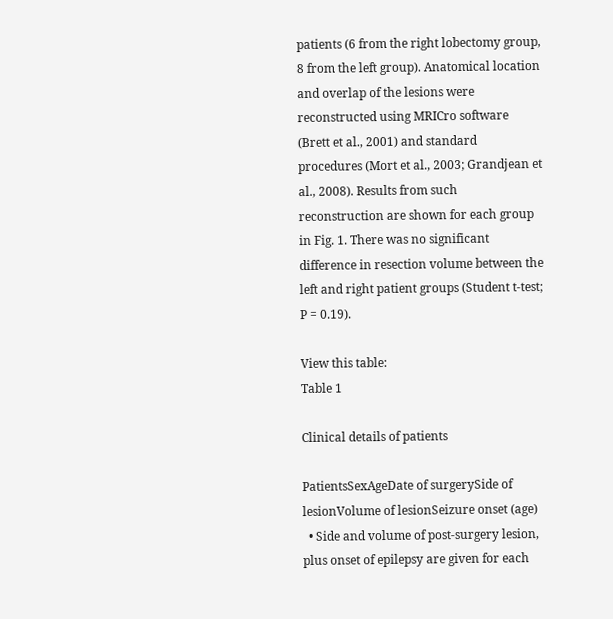patients (6 from the right lobectomy group, 8 from the left group). Anatomical location and overlap of the lesions were reconstructed using MRICro software (Brett et al., 2001) and standard procedures (Mort et al., 2003; Grandjean et al., 2008). Results from such reconstruction are shown for each group in Fig. 1. There was no significant difference in resection volume between the left and right patient groups (Student t-test; P = 0.19).

View this table:
Table 1

Clinical details of patients

PatientsSexAgeDate of surgerySide of lesionVolume of lesionSeizure onset (age)
  • Side and volume of post-surgery lesion, plus onset of epilepsy are given for each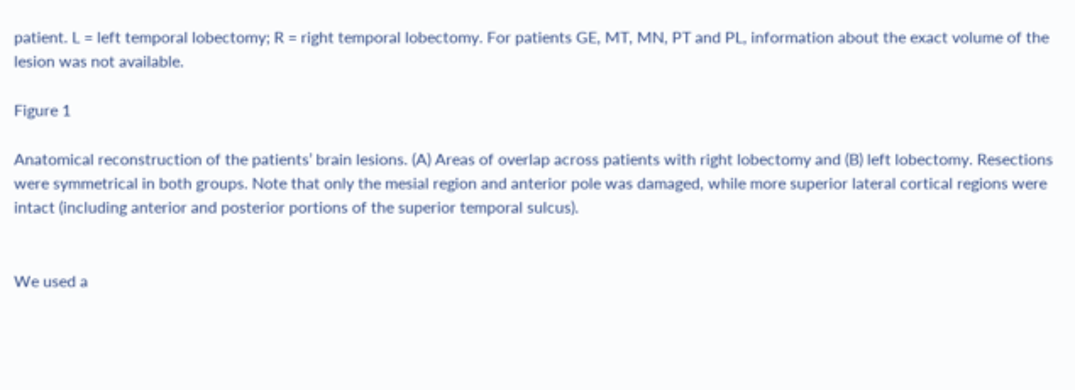patient. L = left temporal lobectomy; R = right temporal lobectomy. For patients GE, MT, MN, PT and PL, information about the exact volume of the lesion was not available.

Figure 1

Anatomical reconstruction of the patients’ brain lesions. (A) Areas of overlap across patients with right lobectomy and (B) left lobectomy. Resections were symmetrical in both groups. Note that only the mesial region and anterior pole was damaged, while more superior lateral cortical regions were intact (including anterior and posterior portions of the superior temporal sulcus).


We used a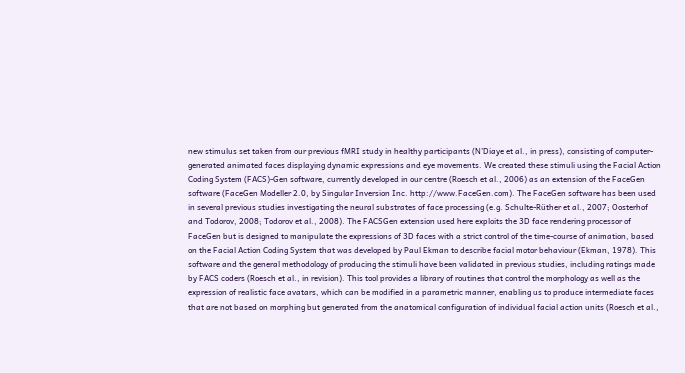new stimulus set taken from our previous fMRI study in healthy participants (N’Diaye et al., in press), consisting of computer-generated animated faces displaying dynamic expressions and eye movements. We created these stimuli using the Facial Action Coding System (FACS)-Gen software, currently developed in our centre (Roesch et al., 2006) as an extension of the FaceGen software (FaceGen Modeller 2.0, by Singular Inversion Inc. http://www.FaceGen.com). The FaceGen software has been used in several previous studies investigating the neural substrates of face processing (e.g. Schulte-Rüther et al., 2007; Oosterhof and Todorov, 2008; Todorov et al., 2008). The FACSGen extension used here exploits the 3D face rendering processor of FaceGen but is designed to manipulate the expressions of 3D faces with a strict control of the time-course of animation, based on the Facial Action Coding System that was developed by Paul Ekman to describe facial motor behaviour (Ekman, 1978). This software and the general methodology of producing the stimuli have been validated in previous studies, including ratings made by FACS coders (Roesch et al., in revision). This tool provides a library of routines that control the morphology as well as the expression of realistic face avatars, which can be modified in a parametric manner, enabling us to produce intermediate faces that are not based on morphing but generated from the anatomical configuration of individual facial action units (Roesch et al.,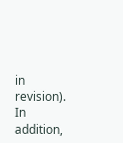in revision). In addition,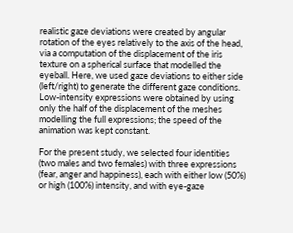realistic gaze deviations were created by angular rotation of the eyes relatively to the axis of the head, via a computation of the displacement of the iris texture on a spherical surface that modelled the eyeball. Here, we used gaze deviations to either side (left/right) to generate the different gaze conditions. Low-intensity expressions were obtained by using only the half of the displacement of the meshes modelling the full expressions; the speed of the animation was kept constant.

For the present study, we selected four identities (two males and two females) with three expressions (fear, anger and happiness), each with either low (50%) or high (100%) intensity, and with eye-gaze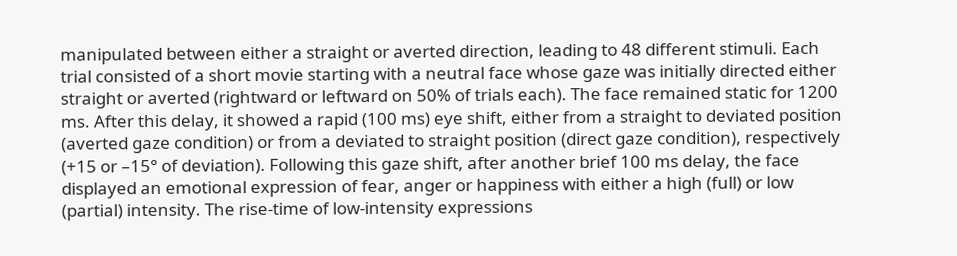manipulated between either a straight or averted direction, leading to 48 different stimuli. Each trial consisted of a short movie starting with a neutral face whose gaze was initially directed either straight or averted (rightward or leftward on 50% of trials each). The face remained static for 1200 ms. After this delay, it showed a rapid (100 ms) eye shift, either from a straight to deviated position (averted gaze condition) or from a deviated to straight position (direct gaze condition), respectively (+15 or –15° of deviation). Following this gaze shift, after another brief 100 ms delay, the face displayed an emotional expression of fear, anger or happiness with either a high (full) or low (partial) intensity. The rise-time of low-intensity expressions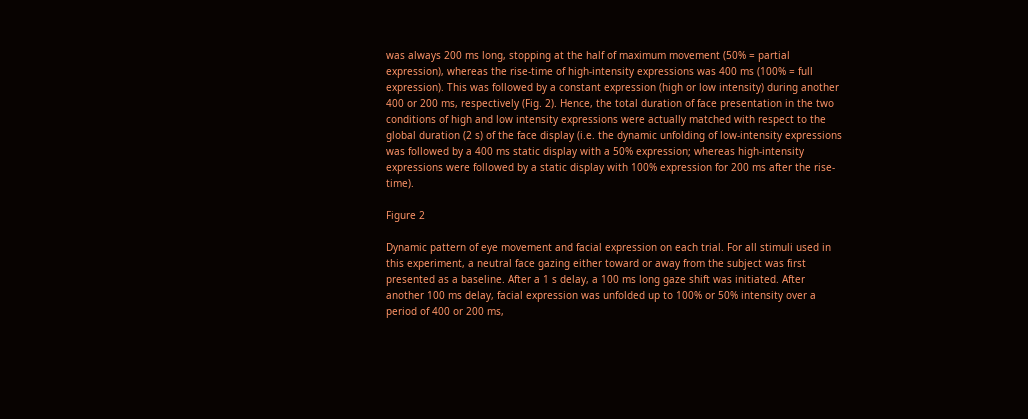was always 200 ms long, stopping at the half of maximum movement (50% = partial expression), whereas the rise-time of high-intensity expressions was 400 ms (100% = full expression). This was followed by a constant expression (high or low intensity) during another 400 or 200 ms, respectively (Fig. 2). Hence, the total duration of face presentation in the two conditions of high and low intensity expressions were actually matched with respect to the global duration (2 s) of the face display (i.e. the dynamic unfolding of low-intensity expressions was followed by a 400 ms static display with a 50% expression; whereas high-intensity expressions were followed by a static display with 100% expression for 200 ms after the rise-time).

Figure 2

Dynamic pattern of eye movement and facial expression on each trial. For all stimuli used in this experiment, a neutral face gazing either toward or away from the subject was first presented as a baseline. After a 1 s delay, a 100 ms long gaze shift was initiated. After another 100 ms delay, facial expression was unfolded up to 100% or 50% intensity over a period of 400 or 200 ms,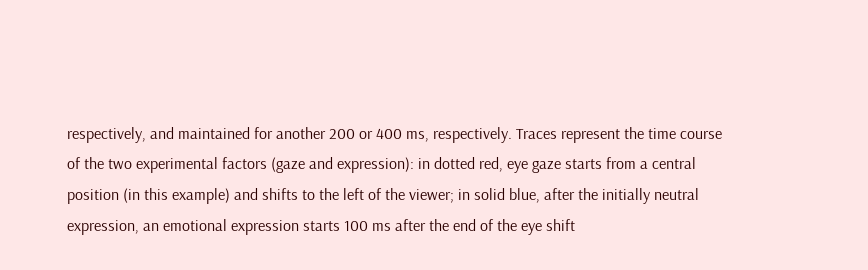respectively, and maintained for another 200 or 400 ms, respectively. Traces represent the time course of the two experimental factors (gaze and expression): in dotted red, eye gaze starts from a central position (in this example) and shifts to the left of the viewer; in solid blue, after the initially neutral expression, an emotional expression starts 100 ms after the end of the eye shift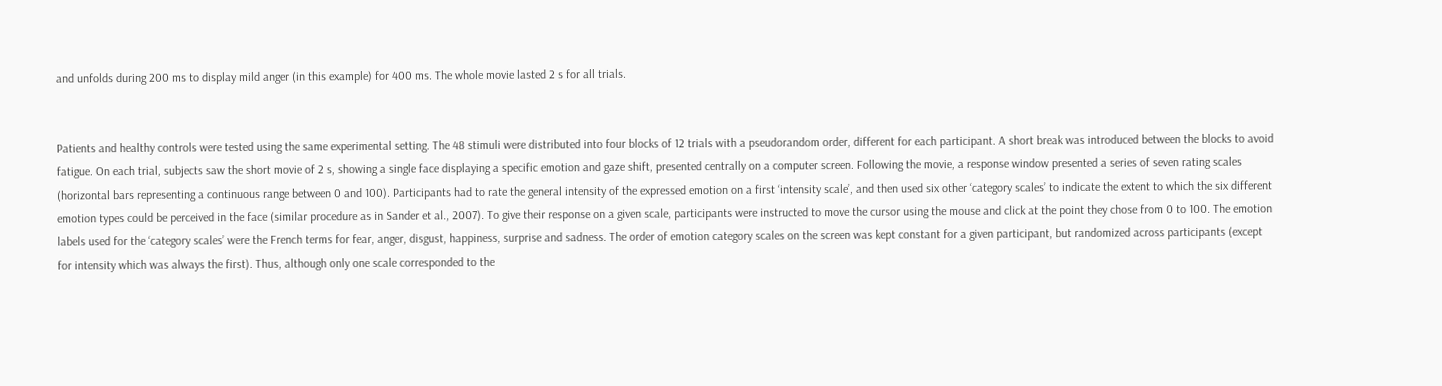and unfolds during 200 ms to display mild anger (in this example) for 400 ms. The whole movie lasted 2 s for all trials.


Patients and healthy controls were tested using the same experimental setting. The 48 stimuli were distributed into four blocks of 12 trials with a pseudorandom order, different for each participant. A short break was introduced between the blocks to avoid fatigue. On each trial, subjects saw the short movie of 2 s, showing a single face displaying a specific emotion and gaze shift, presented centrally on a computer screen. Following the movie, a response window presented a series of seven rating scales (horizontal bars representing a continuous range between 0 and 100). Participants had to rate the general intensity of the expressed emotion on a first ‘intensity scale’, and then used six other ‘category scales’ to indicate the extent to which the six different emotion types could be perceived in the face (similar procedure as in Sander et al., 2007). To give their response on a given scale, participants were instructed to move the cursor using the mouse and click at the point they chose from 0 to 100. The emotion labels used for the ‘category scales’ were the French terms for fear, anger, disgust, happiness, surprise and sadness. The order of emotion category scales on the screen was kept constant for a given participant, but randomized across participants (except for intensity which was always the first). Thus, although only one scale corresponded to the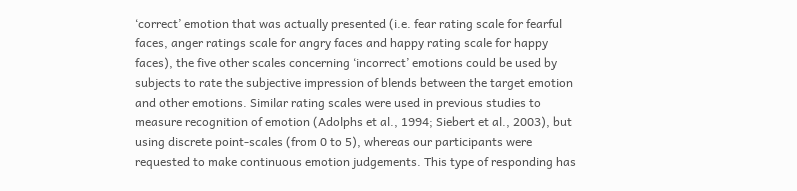‘correct’ emotion that was actually presented (i.e. fear rating scale for fearful faces, anger ratings scale for angry faces and happy rating scale for happy faces), the five other scales concerning ‘incorrect’ emotions could be used by subjects to rate the subjective impression of blends between the target emotion and other emotions. Similar rating scales were used in previous studies to measure recognition of emotion (Adolphs et al., 1994; Siebert et al., 2003), but using discrete point-scales (from 0 to 5), whereas our participants were requested to make continuous emotion judgements. This type of responding has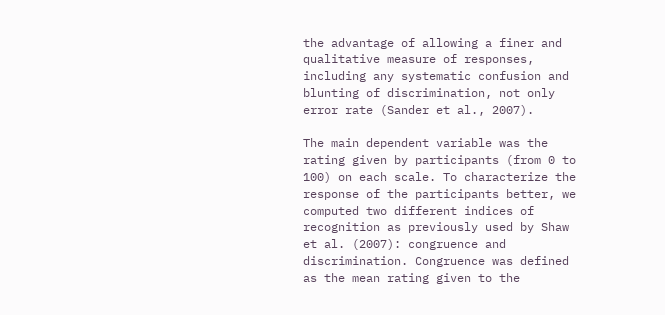the advantage of allowing a finer and qualitative measure of responses, including any systematic confusion and blunting of discrimination, not only error rate (Sander et al., 2007).

The main dependent variable was the rating given by participants (from 0 to 100) on each scale. To characterize the response of the participants better, we computed two different indices of recognition as previously used by Shaw et al. (2007): congruence and discrimination. Congruence was defined as the mean rating given to the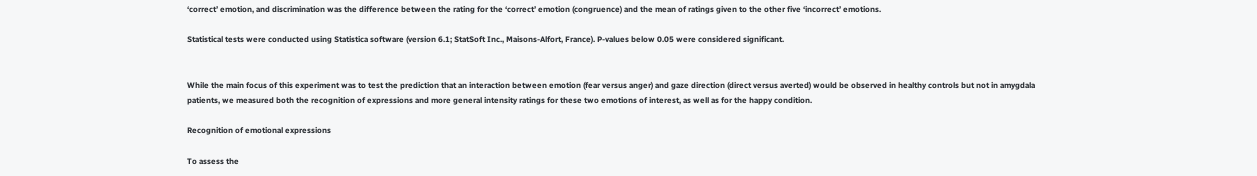‘correct’ emotion, and discrimination was the difference between the rating for the ‘correct’ emotion (congruence) and the mean of ratings given to the other five ‘incorrect’ emotions.

Statistical tests were conducted using Statistica software (version 6.1; StatSoft Inc., Maisons-Alfort, France). P-values below 0.05 were considered significant.


While the main focus of this experiment was to test the prediction that an interaction between emotion (fear versus anger) and gaze direction (direct versus averted) would be observed in healthy controls but not in amygdala patients, we measured both the recognition of expressions and more general intensity ratings for these two emotions of interest, as well as for the happy condition.

Recognition of emotional expressions

To assess the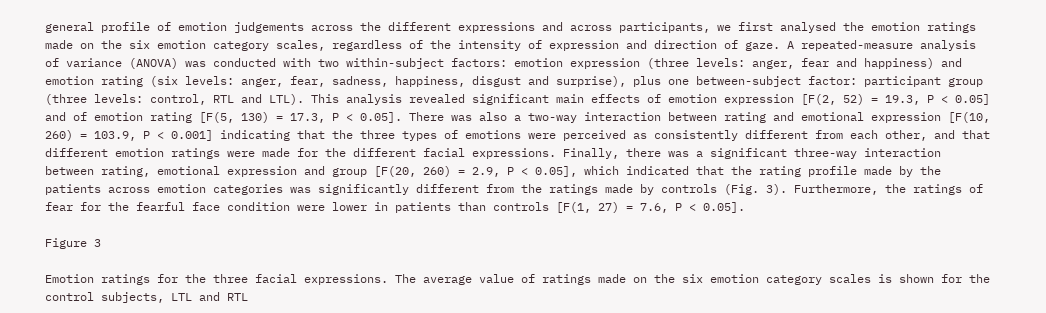general profile of emotion judgements across the different expressions and across participants, we first analysed the emotion ratings made on the six emotion category scales, regardless of the intensity of expression and direction of gaze. A repeated-measure analysis of variance (ANOVA) was conducted with two within-subject factors: emotion expression (three levels: anger, fear and happiness) and emotion rating (six levels: anger, fear, sadness, happiness, disgust and surprise), plus one between-subject factor: participant group (three levels: control, RTL and LTL). This analysis revealed significant main effects of emotion expression [F(2, 52) = 19.3, P < 0.05] and of emotion rating [F(5, 130) = 17.3, P < 0.05]. There was also a two-way interaction between rating and emotional expression [F(10, 260) = 103.9, P < 0.001] indicating that the three types of emotions were perceived as consistently different from each other, and that different emotion ratings were made for the different facial expressions. Finally, there was a significant three-way interaction between rating, emotional expression and group [F(20, 260) = 2.9, P < 0.05], which indicated that the rating profile made by the patients across emotion categories was significantly different from the ratings made by controls (Fig. 3). Furthermore, the ratings of fear for the fearful face condition were lower in patients than controls [F(1, 27) = 7.6, P < 0.05].

Figure 3

Emotion ratings for the three facial expressions. The average value of ratings made on the six emotion category scales is shown for the control subjects, LTL and RTL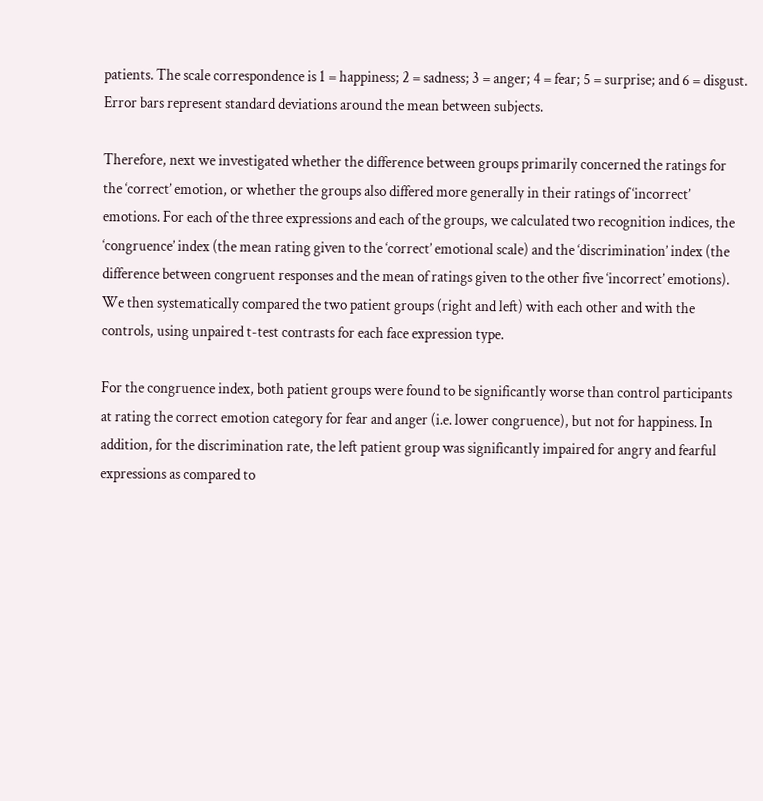patients. The scale correspondence is 1 = happiness; 2 = sadness; 3 = anger; 4 = fear; 5 = surprise; and 6 = disgust. Error bars represent standard deviations around the mean between subjects.

Therefore, next we investigated whether the difference between groups primarily concerned the ratings for the ‘correct’ emotion, or whether the groups also differed more generally in their ratings of ‘incorrect’ emotions. For each of the three expressions and each of the groups, we calculated two recognition indices, the ‘congruence’ index (the mean rating given to the ‘correct’ emotional scale) and the ‘discrimination’ index (the difference between congruent responses and the mean of ratings given to the other five ‘incorrect’ emotions). We then systematically compared the two patient groups (right and left) with each other and with the controls, using unpaired t-test contrasts for each face expression type.

For the congruence index, both patient groups were found to be significantly worse than control participants at rating the correct emotion category for fear and anger (i.e. lower congruence), but not for happiness. In addition, for the discrimination rate, the left patient group was significantly impaired for angry and fearful expressions as compared to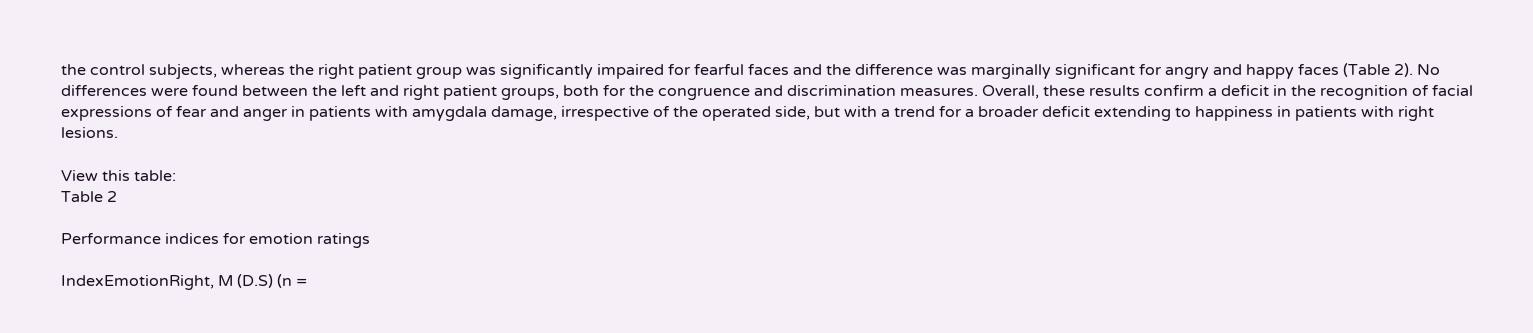the control subjects, whereas the right patient group was significantly impaired for fearful faces and the difference was marginally significant for angry and happy faces (Table 2). No differences were found between the left and right patient groups, both for the congruence and discrimination measures. Overall, these results confirm a deficit in the recognition of facial expressions of fear and anger in patients with amygdala damage, irrespective of the operated side, but with a trend for a broader deficit extending to happiness in patients with right lesions.

View this table:
Table 2

Performance indices for emotion ratings

IndexEmotionRight, M (D.S) (n =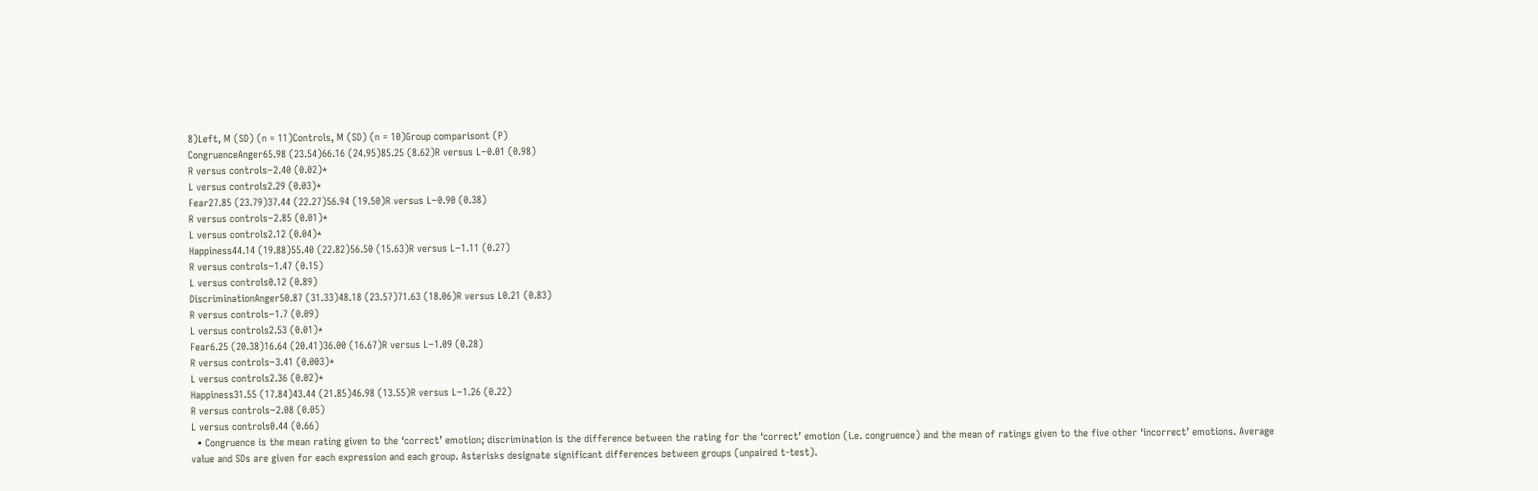8)Left, M (SD) (n = 11)Controls, M (SD) (n = 10)Group comparisont (P)
CongruenceAnger65.98 (23.54)66.16 (24.95)85.25 (8.62)R versus L−0.01 (0.98)
R versus controls−2.40 (0.02)*
L versus controls2.29 (0.03)*
Fear27.85 (23.79)37.44 (22.27)56.94 (19.50)R versus L−0.90 (0.38)
R versus controls−2.85 (0.01)*
L versus controls2.12 (0.04)*
Happiness44.14 (19.88)55.40 (22.82)56.50 (15.63)R versus L−1.11 (0.27)
R versus controls−1.47 (0.15)
L versus controls0.12 (0.89)
DiscriminationAnger50.87 (31.33)48.18 (23.57)71.63 (18.06)R versus L0.21 (0.83)
R versus controls−1.7 (0.09)
L versus controls2.53 (0.01)*
Fear6.25 (20.38)16.64 (20.41)36.00 (16.67)R versus L−1.09 (0.28)
R versus controls−3.41 (0.003)*
L versus controls2.36 (0.02)*
Happiness31.55 (17.84)43.44 (21.85)46.98 (13.55)R versus L−1.26 (0.22)
R versus controls−2.08 (0.05)
L versus controls0.44 (0.66)
  • Congruence is the mean rating given to the ‘correct’ emotion; discrimination is the difference between the rating for the ‘correct’ emotion (i.e. congruence) and the mean of ratings given to the five other ‘incorrect’ emotions. Average value and SDs are given for each expression and each group. Asterisks designate significant differences between groups (unpaired t-test).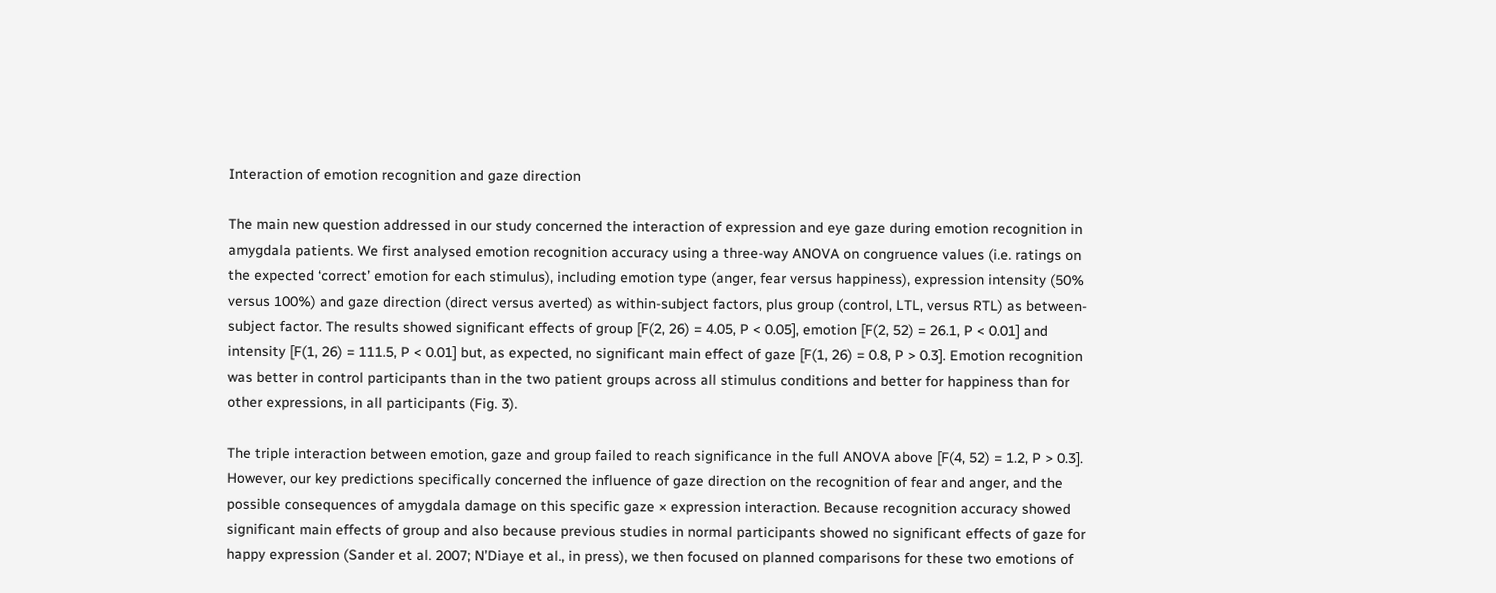Interaction of emotion recognition and gaze direction

The main new question addressed in our study concerned the interaction of expression and eye gaze during emotion recognition in amygdala patients. We first analysed emotion recognition accuracy using a three-way ANOVA on congruence values (i.e. ratings on the expected ‘correct’ emotion for each stimulus), including emotion type (anger, fear versus happiness), expression intensity (50% versus 100%) and gaze direction (direct versus averted) as within-subject factors, plus group (control, LTL, versus RTL) as between-subject factor. The results showed significant effects of group [F(2, 26) = 4.05, P < 0.05], emotion [F(2, 52) = 26.1, P < 0.01] and intensity [F(1, 26) = 111.5, P < 0.01] but, as expected, no significant main effect of gaze [F(1, 26) = 0.8, P > 0.3]. Emotion recognition was better in control participants than in the two patient groups across all stimulus conditions and better for happiness than for other expressions, in all participants (Fig. 3).

The triple interaction between emotion, gaze and group failed to reach significance in the full ANOVA above [F(4, 52) = 1.2, P > 0.3]. However, our key predictions specifically concerned the influence of gaze direction on the recognition of fear and anger, and the possible consequences of amygdala damage on this specific gaze × expression interaction. Because recognition accuracy showed significant main effects of group and also because previous studies in normal participants showed no significant effects of gaze for happy expression (Sander et al. 2007; N’Diaye et al., in press), we then focused on planned comparisons for these two emotions of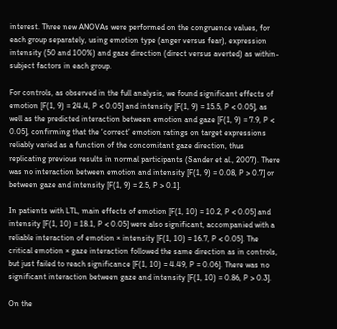interest. Three new ANOVAs were performed on the congruence values, for each group separately, using emotion type (anger versus fear), expression intensity (50 and 100%) and gaze direction (direct versus averted) as within-subject factors in each group.

For controls, as observed in the full analysis, we found significant effects of emotion [F(1, 9) = 24.4, P < 0.05] and intensity [F(1, 9) = 15.5, P < 0.05], as well as the predicted interaction between emotion and gaze [F(1, 9) = 7.9, P < 0.05], confirming that the ‘correct’ emotion ratings on target expressions reliably varied as a function of the concomitant gaze direction, thus replicating previous results in normal participants (Sander et al., 2007). There was no interaction between emotion and intensity [F(1, 9) = 0.08, P > 0.7] or between gaze and intensity [F(1, 9) = 2.5, P > 0.1].

In patients with LTL, main effects of emotion [F(1, 10) = 10.2, P < 0.05] and intensity [F(1, 10) = 18.1, P < 0.05] were also significant, accompanied with a reliable interaction of emotion × intensity [F(1, 10) = 16.7, P < 0.05]. The critical emotion × gaze interaction followed the same direction as in controls, but just failed to reach significance [F(1, 10) = 4.49, P = 0.06]. There was no significant interaction between gaze and intensity [F(1, 10) = 0.86, P > 0.3].

On the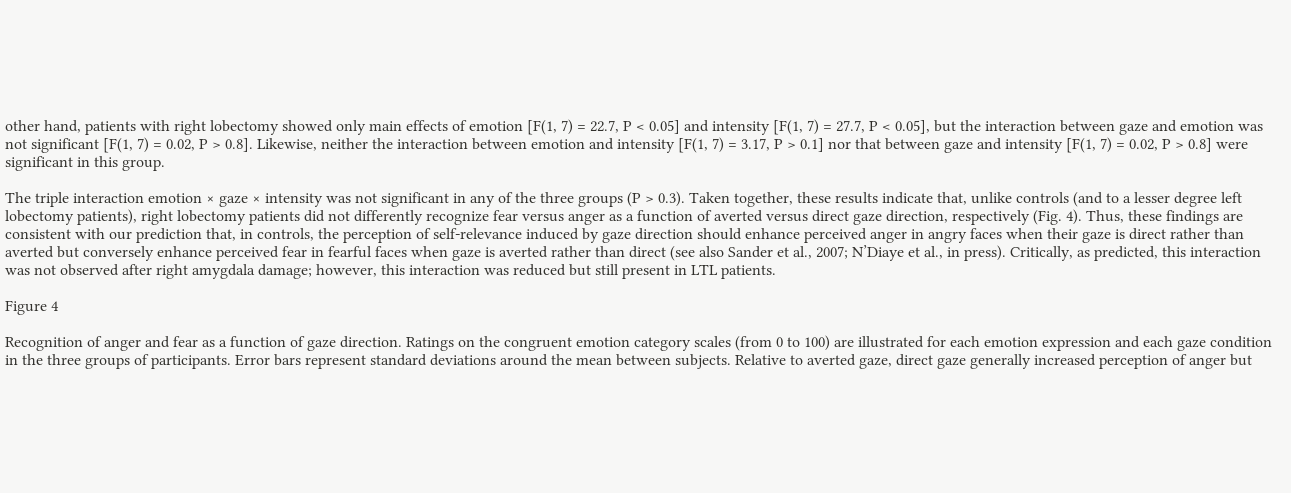other hand, patients with right lobectomy showed only main effects of emotion [F(1, 7) = 22.7, P < 0.05] and intensity [F(1, 7) = 27.7, P < 0.05], but the interaction between gaze and emotion was not significant [F(1, 7) = 0.02, P > 0.8]. Likewise, neither the interaction between emotion and intensity [F(1, 7) = 3.17, P > 0.1] nor that between gaze and intensity [F(1, 7) = 0.02, P > 0.8] were significant in this group.

The triple interaction emotion × gaze × intensity was not significant in any of the three groups (P > 0.3). Taken together, these results indicate that, unlike controls (and to a lesser degree left lobectomy patients), right lobectomy patients did not differently recognize fear versus anger as a function of averted versus direct gaze direction, respectively (Fig. 4). Thus, these findings are consistent with our prediction that, in controls, the perception of self-relevance induced by gaze direction should enhance perceived anger in angry faces when their gaze is direct rather than averted but conversely enhance perceived fear in fearful faces when gaze is averted rather than direct (see also Sander et al., 2007; N’Diaye et al., in press). Critically, as predicted, this interaction was not observed after right amygdala damage; however, this interaction was reduced but still present in LTL patients.

Figure 4

Recognition of anger and fear as a function of gaze direction. Ratings on the congruent emotion category scales (from 0 to 100) are illustrated for each emotion expression and each gaze condition in the three groups of participants. Error bars represent standard deviations around the mean between subjects. Relative to averted gaze, direct gaze generally increased perception of anger but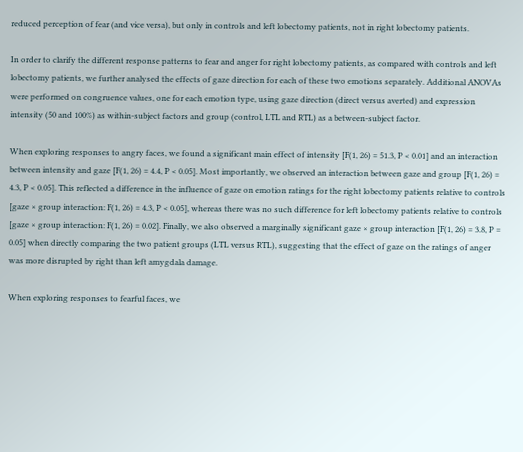reduced perception of fear (and vice versa), but only in controls and left lobectomy patients, not in right lobectomy patients.

In order to clarify the different response patterns to fear and anger for right lobectomy patients, as compared with controls and left lobectomy patients, we further analysed the effects of gaze direction for each of these two emotions separately. Additional ANOVAs were performed on congruence values, one for each emotion type, using gaze direction (direct versus averted) and expression intensity (50 and 100%) as within-subject factors and group (control, LTL and RTL) as a between-subject factor.

When exploring responses to angry faces, we found a significant main effect of intensity [F(1, 26) = 51.3, P < 0.01] and an interaction between intensity and gaze [F(1, 26) = 4.4, P < 0.05]. Most importantly, we observed an interaction between gaze and group [F(1, 26) = 4.3, P < 0.05]. This reflected a difference in the influence of gaze on emotion ratings for the right lobectomy patients relative to controls [gaze × group interaction: F(1, 26) = 4.3, P < 0.05], whereas there was no such difference for left lobectomy patients relative to controls [gaze × group interaction: F(1, 26) = 0.02]. Finally, we also observed a marginally significant gaze × group interaction [F(1, 26) = 3.8, P = 0.05] when directly comparing the two patient groups (LTL versus RTL), suggesting that the effect of gaze on the ratings of anger was more disrupted by right than left amygdala damage.

When exploring responses to fearful faces, we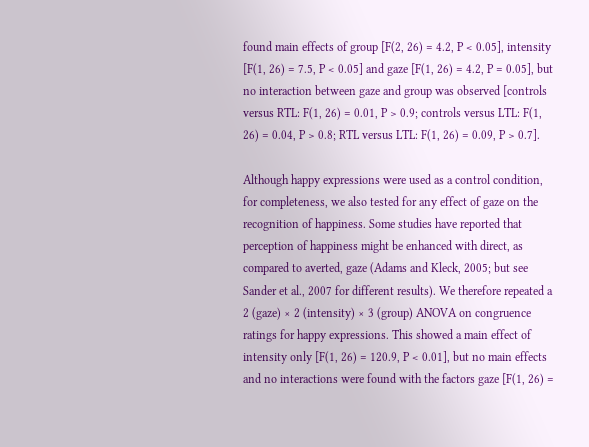found main effects of group [F(2, 26) = 4.2, P < 0.05], intensity [F(1, 26) = 7.5, P < 0.05] and gaze [F(1, 26) = 4.2, P = 0.05], but no interaction between gaze and group was observed [controls versus RTL: F(1, 26) = 0.01, P > 0.9; controls versus LTL: F(1, 26) = 0.04, P > 0.8; RTL versus LTL: F(1, 26) = 0.09, P > 0.7].

Although happy expressions were used as a control condition, for completeness, we also tested for any effect of gaze on the recognition of happiness. Some studies have reported that perception of happiness might be enhanced with direct, as compared to averted, gaze (Adams and Kleck, 2005; but see Sander et al., 2007 for different results). We therefore repeated a 2 (gaze) × 2 (intensity) × 3 (group) ANOVA on congruence ratings for happy expressions. This showed a main effect of intensity only [F(1, 26) = 120.9, P < 0.01], but no main effects and no interactions were found with the factors gaze [F(1, 26) =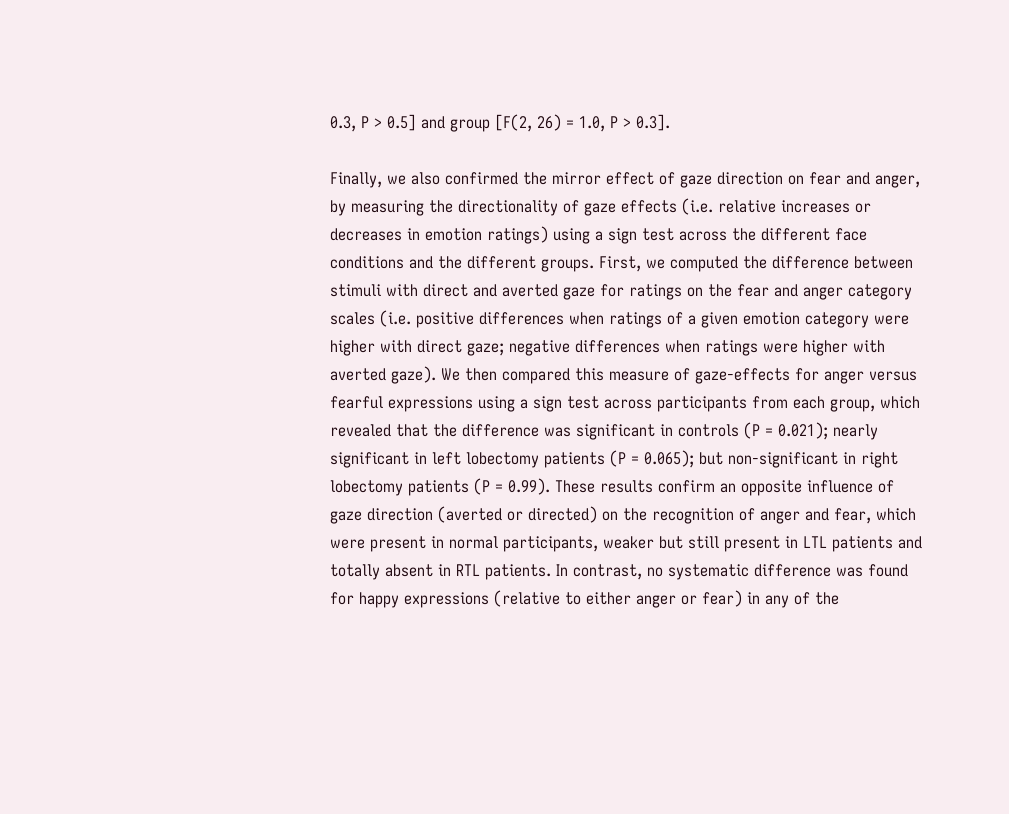0.3, P > 0.5] and group [F(2, 26) = 1.0, P > 0.3].

Finally, we also confirmed the mirror effect of gaze direction on fear and anger, by measuring the directionality of gaze effects (i.e. relative increases or decreases in emotion ratings) using a sign test across the different face conditions and the different groups. First, we computed the difference between stimuli with direct and averted gaze for ratings on the fear and anger category scales (i.e. positive differences when ratings of a given emotion category were higher with direct gaze; negative differences when ratings were higher with averted gaze). We then compared this measure of gaze-effects for anger versus fearful expressions using a sign test across participants from each group, which revealed that the difference was significant in controls (P = 0.021); nearly significant in left lobectomy patients (P = 0.065); but non-significant in right lobectomy patients (P = 0.99). These results confirm an opposite influence of gaze direction (averted or directed) on the recognition of anger and fear, which were present in normal participants, weaker but still present in LTL patients and totally absent in RTL patients. In contrast, no systematic difference was found for happy expressions (relative to either anger or fear) in any of the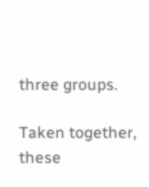three groups.

Taken together, these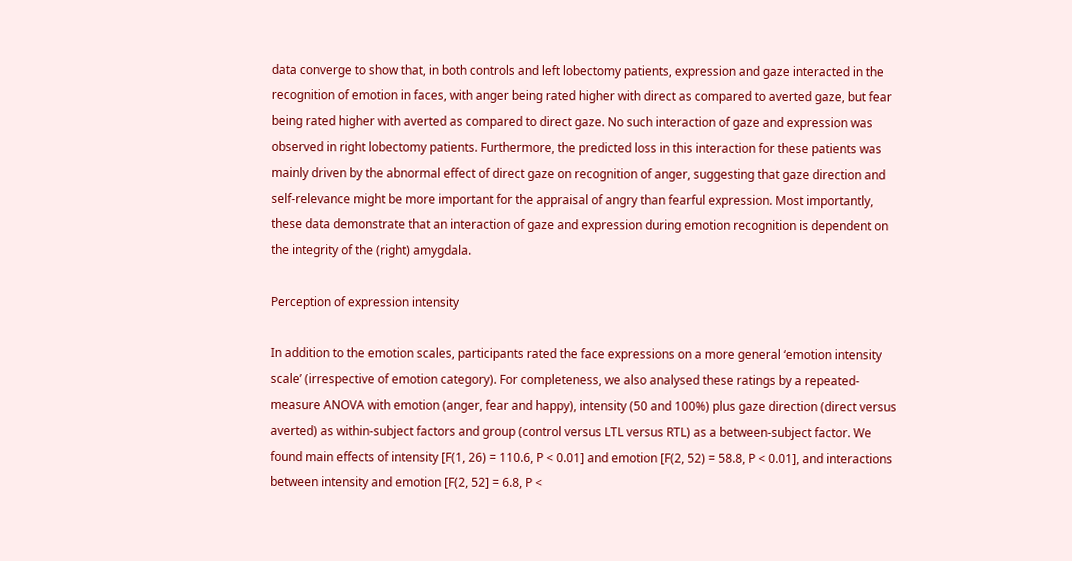data converge to show that, in both controls and left lobectomy patients, expression and gaze interacted in the recognition of emotion in faces, with anger being rated higher with direct as compared to averted gaze, but fear being rated higher with averted as compared to direct gaze. No such interaction of gaze and expression was observed in right lobectomy patients. Furthermore, the predicted loss in this interaction for these patients was mainly driven by the abnormal effect of direct gaze on recognition of anger, suggesting that gaze direction and self-relevance might be more important for the appraisal of angry than fearful expression. Most importantly, these data demonstrate that an interaction of gaze and expression during emotion recognition is dependent on the integrity of the (right) amygdala.

Perception of expression intensity

In addition to the emotion scales, participants rated the face expressions on a more general ‘emotion intensity scale’ (irrespective of emotion category). For completeness, we also analysed these ratings by a repeated-measure ANOVA with emotion (anger, fear and happy), intensity (50 and 100%) plus gaze direction (direct versus averted) as within-subject factors and group (control versus LTL versus RTL) as a between-subject factor. We found main effects of intensity [F(1, 26) = 110.6, P < 0.01] and emotion [F(2, 52) = 58.8, P < 0.01], and interactions between intensity and emotion [F(2, 52] = 6.8, P <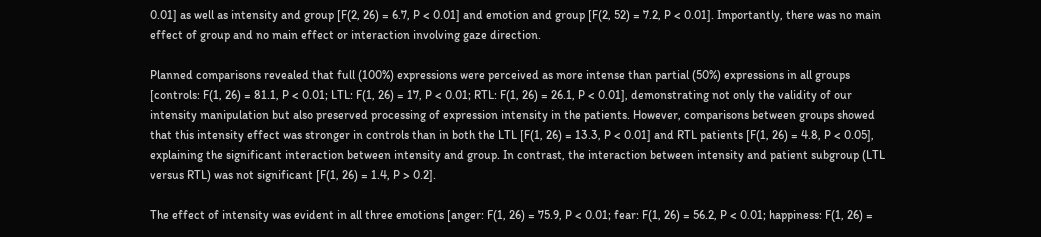0.01] as well as intensity and group [F(2, 26) = 6.7, P < 0.01] and emotion and group [F(2, 52) = 7.2, P < 0.01]. Importantly, there was no main effect of group and no main effect or interaction involving gaze direction.

Planned comparisons revealed that full (100%) expressions were perceived as more intense than partial (50%) expressions in all groups [controls: F(1, 26) = 81.1, P < 0.01; LTL: F(1, 26) = 17, P < 0.01; RTL: F(1, 26) = 26.1, P < 0.01], demonstrating not only the validity of our intensity manipulation but also preserved processing of expression intensity in the patients. However, comparisons between groups showed that this intensity effect was stronger in controls than in both the LTL [F(1, 26) = 13.3, P < 0.01] and RTL patients [F(1, 26) = 4.8, P < 0.05], explaining the significant interaction between intensity and group. In contrast, the interaction between intensity and patient subgroup (LTL versus RTL) was not significant [F(1, 26) = 1.4, P > 0.2].

The effect of intensity was evident in all three emotions [anger: F(1, 26) = 75.9, P < 0.01; fear: F(1, 26) = 56.2, P < 0.01; happiness: F(1, 26) =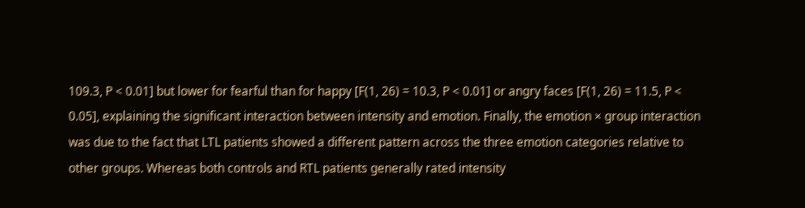109.3, P < 0.01] but lower for fearful than for happy [F(1, 26) = 10.3, P < 0.01] or angry faces [F(1, 26) = 11.5, P < 0.05], explaining the significant interaction between intensity and emotion. Finally, the emotion × group interaction was due to the fact that LTL patients showed a different pattern across the three emotion categories relative to other groups. Whereas both controls and RTL patients generally rated intensity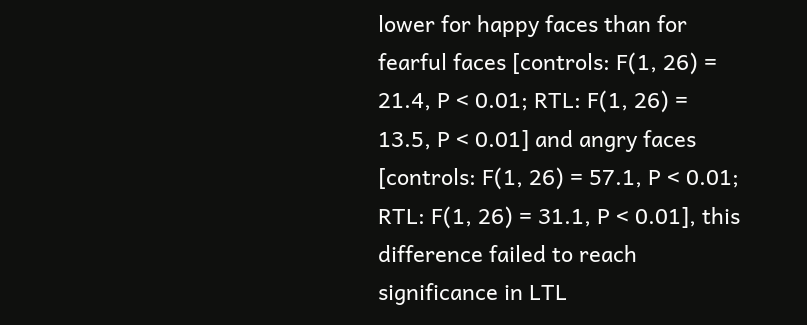lower for happy faces than for fearful faces [controls: F(1, 26) = 21.4, P < 0.01; RTL: F(1, 26) = 13.5, P < 0.01] and angry faces [controls: F(1, 26) = 57.1, P < 0.01; RTL: F(1, 26) = 31.1, P < 0.01], this difference failed to reach significance in LTL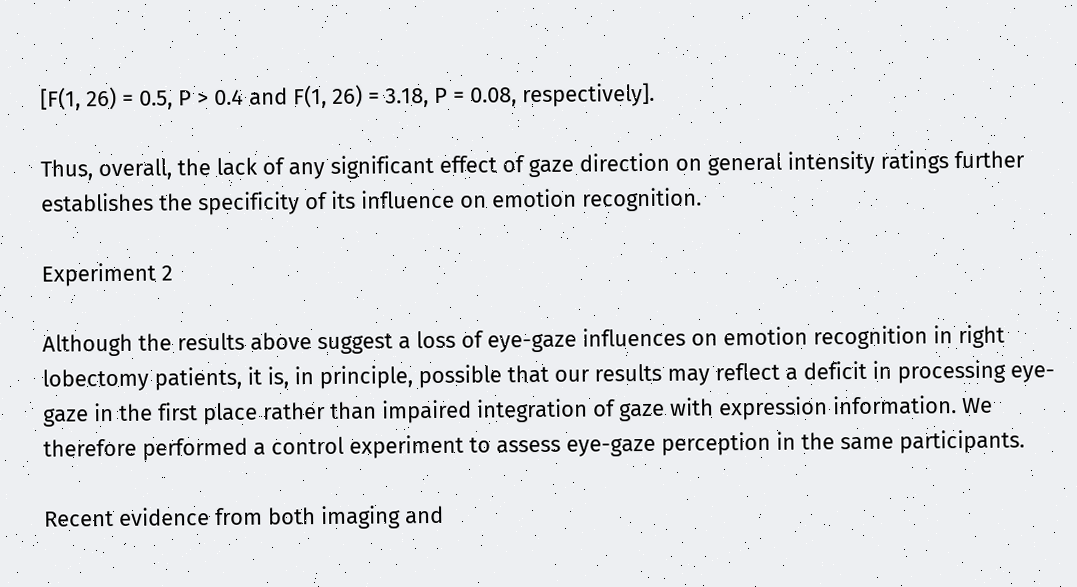[F(1, 26) = 0.5, P > 0.4 and F(1, 26) = 3.18, P = 0.08, respectively].

Thus, overall, the lack of any significant effect of gaze direction on general intensity ratings further establishes the specificity of its influence on emotion recognition.

Experiment 2

Although the results above suggest a loss of eye-gaze influences on emotion recognition in right lobectomy patients, it is, in principle, possible that our results may reflect a deficit in processing eye-gaze in the first place rather than impaired integration of gaze with expression information. We therefore performed a control experiment to assess eye-gaze perception in the same participants.

Recent evidence from both imaging and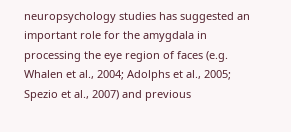neuropsychology studies has suggested an important role for the amygdala in processing the eye region of faces (e.g. Whalen et al., 2004; Adolphs et al., 2005; Spezio et al., 2007) and previous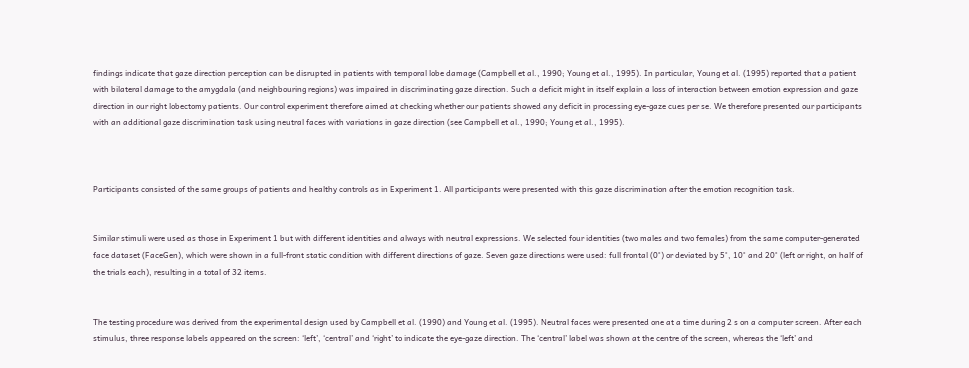findings indicate that gaze direction perception can be disrupted in patients with temporal lobe damage (Campbell et al., 1990; Young et al., 1995). In particular, Young et al. (1995) reported that a patient with bilateral damage to the amygdala (and neighbouring regions) was impaired in discriminating gaze direction. Such a deficit might in itself explain a loss of interaction between emotion expression and gaze direction in our right lobectomy patients. Our control experiment therefore aimed at checking whether our patients showed any deficit in processing eye-gaze cues per se. We therefore presented our participants with an additional gaze discrimination task using neutral faces with variations in gaze direction (see Campbell et al., 1990; Young et al., 1995).



Participants consisted of the same groups of patients and healthy controls as in Experiment 1. All participants were presented with this gaze discrimination after the emotion recognition task.


Similar stimuli were used as those in Experiment 1 but with different identities and always with neutral expressions. We selected four identities (two males and two females) from the same computer-generated face dataset (FaceGen), which were shown in a full-front static condition with different directions of gaze. Seven gaze directions were used: full frontal (0°) or deviated by 5°, 10° and 20° (left or right, on half of the trials each), resulting in a total of 32 items.


The testing procedure was derived from the experimental design used by Campbell et al. (1990) and Young et al. (1995). Neutral faces were presented one at a time during 2 s on a computer screen. After each stimulus, three response labels appeared on the screen: ‘left’, ‘central’ and ‘right’ to indicate the eye-gaze direction. The ‘central’ label was shown at the centre of the screen, whereas the ‘left’ and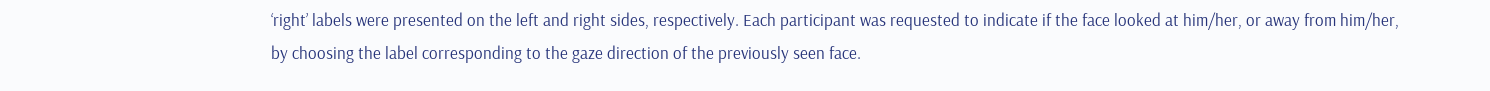‘right’ labels were presented on the left and right sides, respectively. Each participant was requested to indicate if the face looked at him/her, or away from him/her, by choosing the label corresponding to the gaze direction of the previously seen face.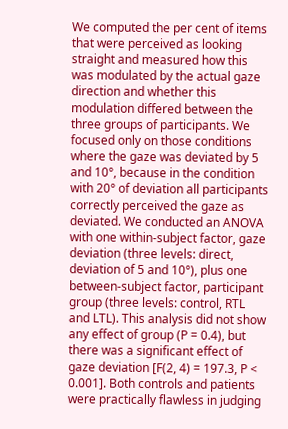We computed the per cent of items that were perceived as looking straight and measured how this was modulated by the actual gaze direction and whether this modulation differed between the three groups of participants. We focused only on those conditions where the gaze was deviated by 5 and 10°, because in the condition with 20° of deviation all participants correctly perceived the gaze as deviated. We conducted an ANOVA with one within-subject factor, gaze deviation (three levels: direct, deviation of 5 and 10°), plus one between-subject factor, participant group (three levels: control, RTL and LTL). This analysis did not show any effect of group (P = 0.4), but there was a significant effect of gaze deviation [F(2, 4) = 197.3, P < 0.001]. Both controls and patients were practically flawless in judging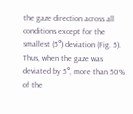the gaze direction across all conditions except for the smallest (5°) deviation (Fig. 5). Thus, when the gaze was deviated by 5°, more than 50% of the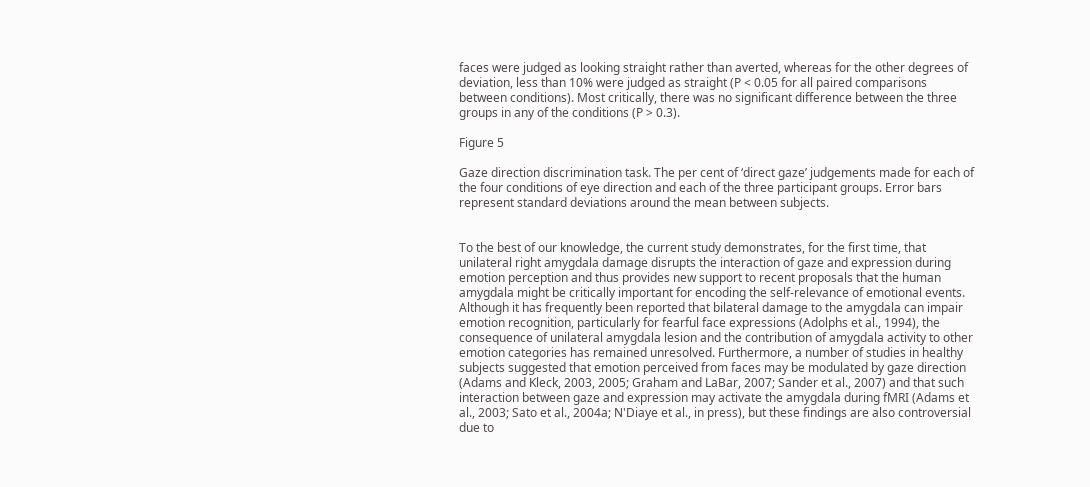faces were judged as looking straight rather than averted, whereas for the other degrees of deviation, less than 10% were judged as straight (P < 0.05 for all paired comparisons between conditions). Most critically, there was no significant difference between the three groups in any of the conditions (P > 0.3).

Figure 5

Gaze direction discrimination task. The per cent of ‘direct gaze’ judgements made for each of the four conditions of eye direction and each of the three participant groups. Error bars represent standard deviations around the mean between subjects.


To the best of our knowledge, the current study demonstrates, for the first time, that unilateral right amygdala damage disrupts the interaction of gaze and expression during emotion perception and thus provides new support to recent proposals that the human amygdala might be critically important for encoding the self-relevance of emotional events. Although it has frequently been reported that bilateral damage to the amygdala can impair emotion recognition, particularly for fearful face expressions (Adolphs et al., 1994), the consequence of unilateral amygdala lesion and the contribution of amygdala activity to other emotion categories has remained unresolved. Furthermore, a number of studies in healthy subjects suggested that emotion perceived from faces may be modulated by gaze direction (Adams and Kleck, 2003, 2005; Graham and LaBar, 2007; Sander et al., 2007) and that such interaction between gaze and expression may activate the amygdala during fMRI (Adams et al., 2003; Sato et al., 2004a; N'Diaye et al., in press), but these findings are also controversial due to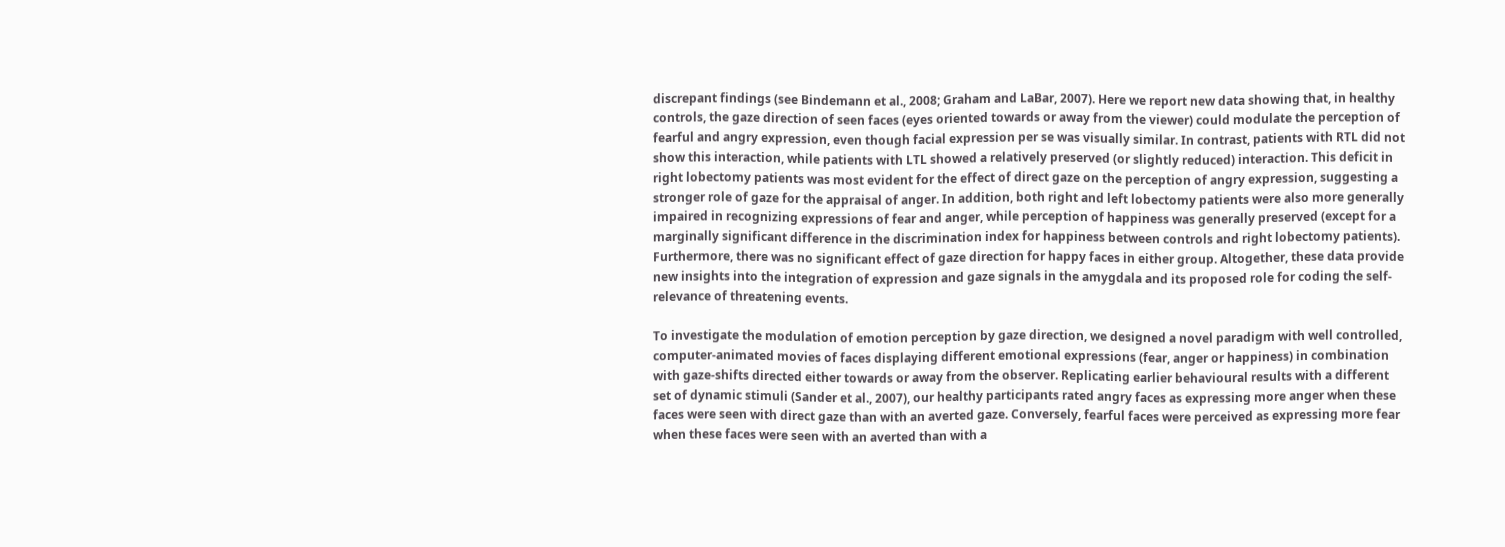discrepant findings (see Bindemann et al., 2008; Graham and LaBar, 2007). Here we report new data showing that, in healthy controls, the gaze direction of seen faces (eyes oriented towards or away from the viewer) could modulate the perception of fearful and angry expression, even though facial expression per se was visually similar. In contrast, patients with RTL did not show this interaction, while patients with LTL showed a relatively preserved (or slightly reduced) interaction. This deficit in right lobectomy patients was most evident for the effect of direct gaze on the perception of angry expression, suggesting a stronger role of gaze for the appraisal of anger. In addition, both right and left lobectomy patients were also more generally impaired in recognizing expressions of fear and anger, while perception of happiness was generally preserved (except for a marginally significant difference in the discrimination index for happiness between controls and right lobectomy patients). Furthermore, there was no significant effect of gaze direction for happy faces in either group. Altogether, these data provide new insights into the integration of expression and gaze signals in the amygdala and its proposed role for coding the self-relevance of threatening events.

To investigate the modulation of emotion perception by gaze direction, we designed a novel paradigm with well controlled, computer-animated movies of faces displaying different emotional expressions (fear, anger or happiness) in combination with gaze-shifts directed either towards or away from the observer. Replicating earlier behavioural results with a different set of dynamic stimuli (Sander et al., 2007), our healthy participants rated angry faces as expressing more anger when these faces were seen with direct gaze than with an averted gaze. Conversely, fearful faces were perceived as expressing more fear when these faces were seen with an averted than with a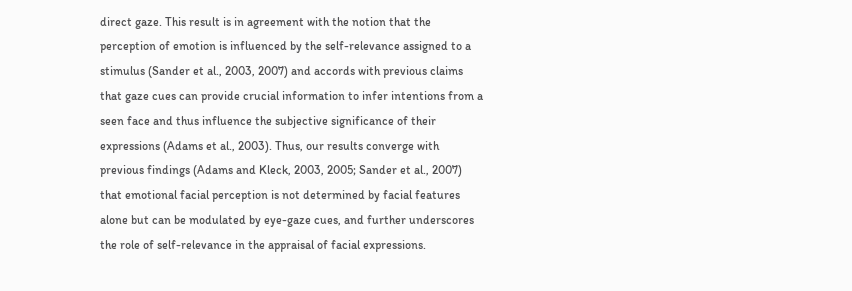direct gaze. This result is in agreement with the notion that the perception of emotion is influenced by the self-relevance assigned to a stimulus (Sander et al., 2003, 2007) and accords with previous claims that gaze cues can provide crucial information to infer intentions from a seen face and thus influence the subjective significance of their expressions (Adams et al., 2003). Thus, our results converge with previous findings (Adams and Kleck, 2003, 2005; Sander et al., 2007) that emotional facial perception is not determined by facial features alone but can be modulated by eye-gaze cues, and further underscores the role of self-relevance in the appraisal of facial expressions.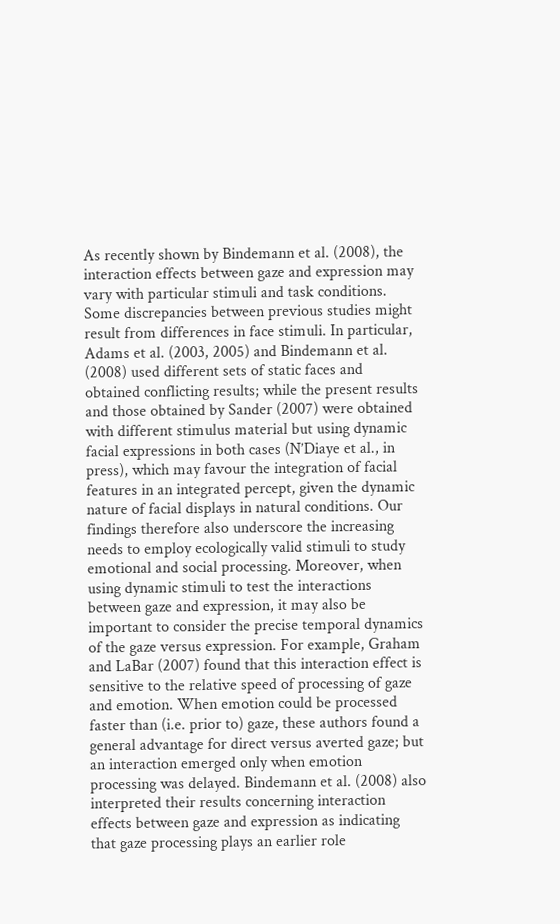As recently shown by Bindemann et al. (2008), the interaction effects between gaze and expression may vary with particular stimuli and task conditions. Some discrepancies between previous studies might result from differences in face stimuli. In particular, Adams et al. (2003, 2005) and Bindemann et al. (2008) used different sets of static faces and obtained conflicting results; while the present results and those obtained by Sander (2007) were obtained with different stimulus material but using dynamic facial expressions in both cases (N’Diaye et al., in press), which may favour the integration of facial features in an integrated percept, given the dynamic nature of facial displays in natural conditions. Our findings therefore also underscore the increasing needs to employ ecologically valid stimuli to study emotional and social processing. Moreover, when using dynamic stimuli to test the interactions between gaze and expression, it may also be important to consider the precise temporal dynamics of the gaze versus expression. For example, Graham and LaBar (2007) found that this interaction effect is sensitive to the relative speed of processing of gaze and emotion. When emotion could be processed faster than (i.e. prior to) gaze, these authors found a general advantage for direct versus averted gaze; but an interaction emerged only when emotion processing was delayed. Bindemann et al. (2008) also interpreted their results concerning interaction effects between gaze and expression as indicating that gaze processing plays an earlier role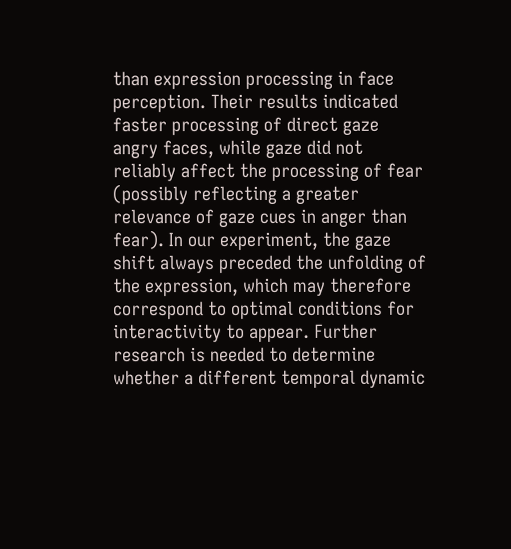than expression processing in face perception. Their results indicated faster processing of direct gaze angry faces, while gaze did not reliably affect the processing of fear (possibly reflecting a greater relevance of gaze cues in anger than fear). In our experiment, the gaze shift always preceded the unfolding of the expression, which may therefore correspond to optimal conditions for interactivity to appear. Further research is needed to determine whether a different temporal dynamic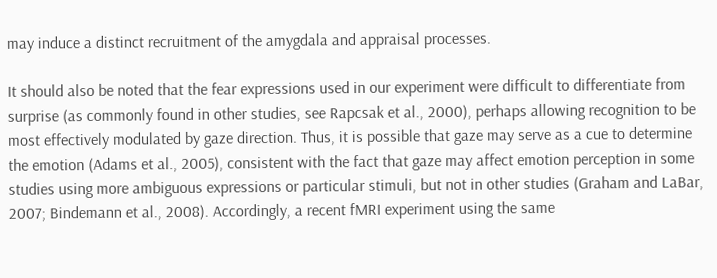may induce a distinct recruitment of the amygdala and appraisal processes.

It should also be noted that the fear expressions used in our experiment were difficult to differentiate from surprise (as commonly found in other studies, see Rapcsak et al., 2000), perhaps allowing recognition to be most effectively modulated by gaze direction. Thus, it is possible that gaze may serve as a cue to determine the emotion (Adams et al., 2005), consistent with the fact that gaze may affect emotion perception in some studies using more ambiguous expressions or particular stimuli, but not in other studies (Graham and LaBar, 2007; Bindemann et al., 2008). Accordingly, a recent fMRI experiment using the same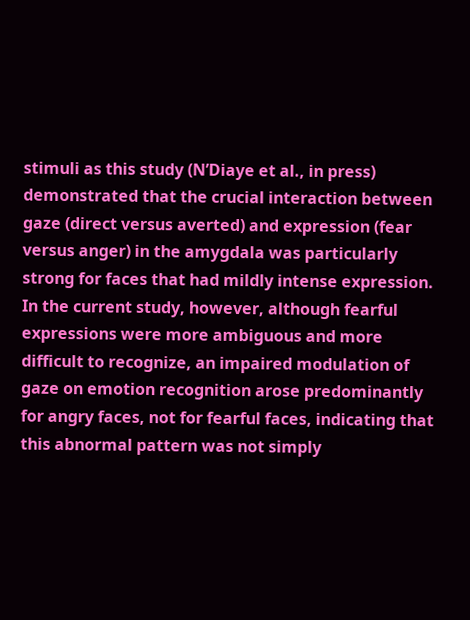stimuli as this study (N’Diaye et al., in press) demonstrated that the crucial interaction between gaze (direct versus averted) and expression (fear versus anger) in the amygdala was particularly strong for faces that had mildly intense expression. In the current study, however, although fearful expressions were more ambiguous and more difficult to recognize, an impaired modulation of gaze on emotion recognition arose predominantly for angry faces, not for fearful faces, indicating that this abnormal pattern was not simply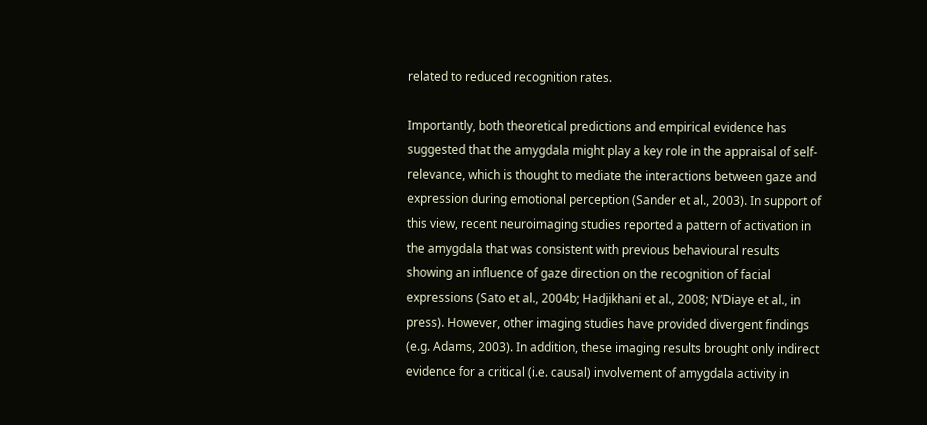related to reduced recognition rates.

Importantly, both theoretical predictions and empirical evidence has suggested that the amygdala might play a key role in the appraisal of self-relevance, which is thought to mediate the interactions between gaze and expression during emotional perception (Sander et al., 2003). In support of this view, recent neuroimaging studies reported a pattern of activation in the amygdala that was consistent with previous behavioural results showing an influence of gaze direction on the recognition of facial expressions (Sato et al., 2004b; Hadjikhani et al., 2008; N’Diaye et al., in press). However, other imaging studies have provided divergent findings (e.g. Adams, 2003). In addition, these imaging results brought only indirect evidence for a critical (i.e. causal) involvement of amygdala activity in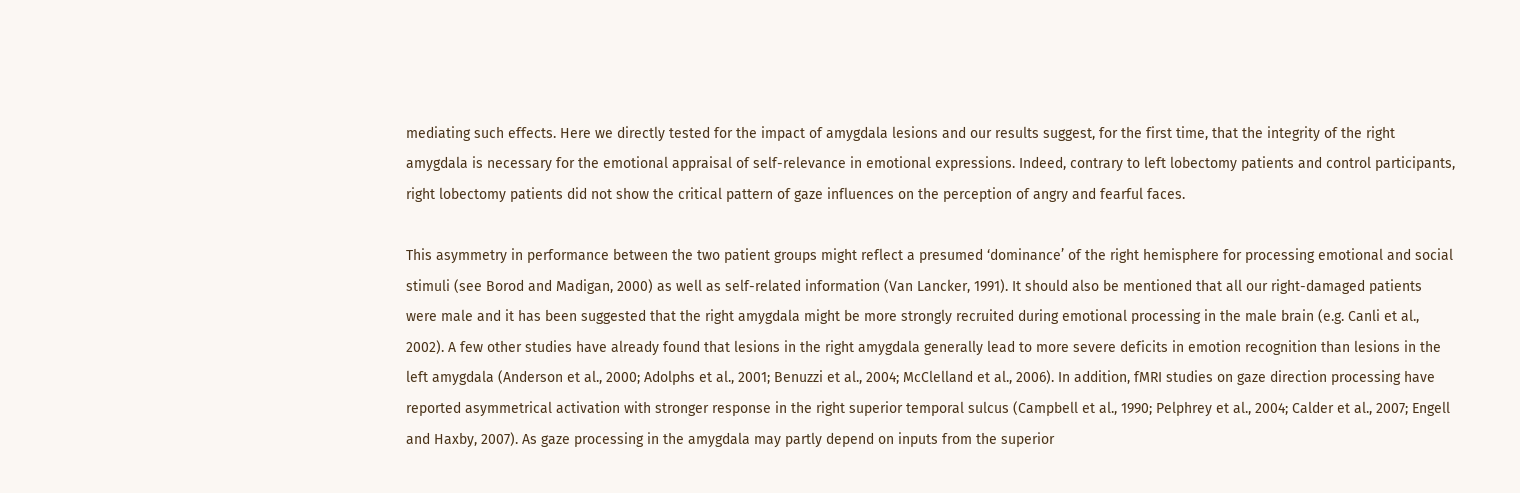mediating such effects. Here we directly tested for the impact of amygdala lesions and our results suggest, for the first time, that the integrity of the right amygdala is necessary for the emotional appraisal of self-relevance in emotional expressions. Indeed, contrary to left lobectomy patients and control participants, right lobectomy patients did not show the critical pattern of gaze influences on the perception of angry and fearful faces.

This asymmetry in performance between the two patient groups might reflect a presumed ‘dominance’ of the right hemisphere for processing emotional and social stimuli (see Borod and Madigan, 2000) as well as self-related information (Van Lancker, 1991). It should also be mentioned that all our right-damaged patients were male and it has been suggested that the right amygdala might be more strongly recruited during emotional processing in the male brain (e.g. Canli et al., 2002). A few other studies have already found that lesions in the right amygdala generally lead to more severe deficits in emotion recognition than lesions in the left amygdala (Anderson et al., 2000; Adolphs et al., 2001; Benuzzi et al., 2004; McClelland et al., 2006). In addition, fMRI studies on gaze direction processing have reported asymmetrical activation with stronger response in the right superior temporal sulcus (Campbell et al., 1990; Pelphrey et al., 2004; Calder et al., 2007; Engell and Haxby, 2007). As gaze processing in the amygdala may partly depend on inputs from the superior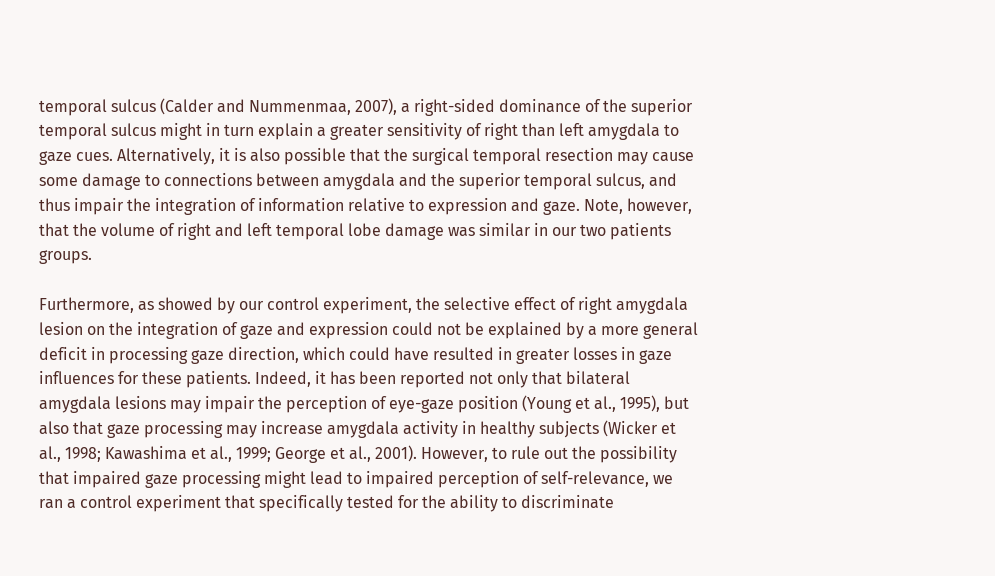temporal sulcus (Calder and Nummenmaa, 2007), a right-sided dominance of the superior temporal sulcus might in turn explain a greater sensitivity of right than left amygdala to gaze cues. Alternatively, it is also possible that the surgical temporal resection may cause some damage to connections between amygdala and the superior temporal sulcus, and thus impair the integration of information relative to expression and gaze. Note, however, that the volume of right and left temporal lobe damage was similar in our two patients groups.

Furthermore, as showed by our control experiment, the selective effect of right amygdala lesion on the integration of gaze and expression could not be explained by a more general deficit in processing gaze direction, which could have resulted in greater losses in gaze influences for these patients. Indeed, it has been reported not only that bilateral amygdala lesions may impair the perception of eye-gaze position (Young et al., 1995), but also that gaze processing may increase amygdala activity in healthy subjects (Wicker et al., 1998; Kawashima et al., 1999; George et al., 2001). However, to rule out the possibility that impaired gaze processing might lead to impaired perception of self-relevance, we ran a control experiment that specifically tested for the ability to discriminate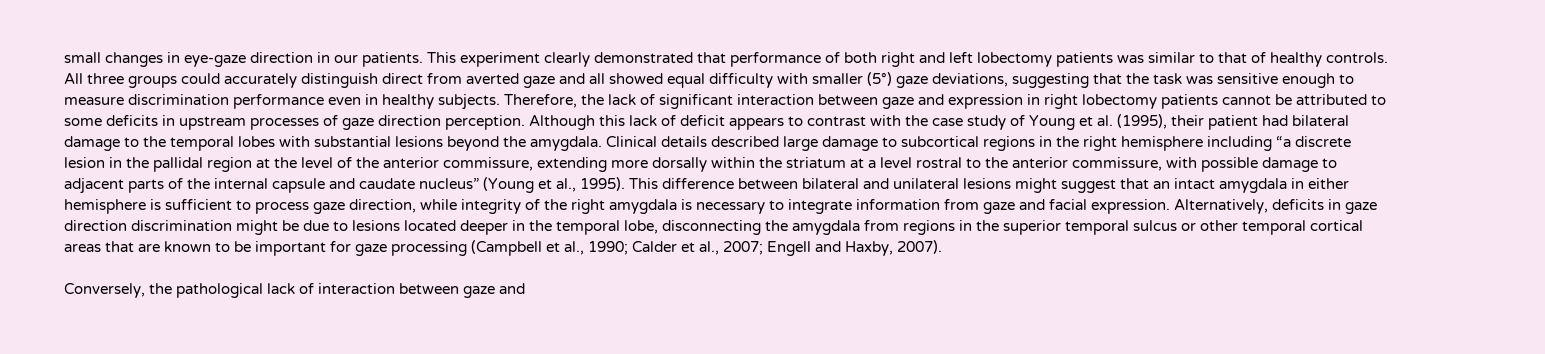small changes in eye-gaze direction in our patients. This experiment clearly demonstrated that performance of both right and left lobectomy patients was similar to that of healthy controls. All three groups could accurately distinguish direct from averted gaze and all showed equal difficulty with smaller (5°) gaze deviations, suggesting that the task was sensitive enough to measure discrimination performance even in healthy subjects. Therefore, the lack of significant interaction between gaze and expression in right lobectomy patients cannot be attributed to some deficits in upstream processes of gaze direction perception. Although this lack of deficit appears to contrast with the case study of Young et al. (1995), their patient had bilateral damage to the temporal lobes with substantial lesions beyond the amygdala. Clinical details described large damage to subcortical regions in the right hemisphere including “a discrete lesion in the pallidal region at the level of the anterior commissure, extending more dorsally within the striatum at a level rostral to the anterior commissure, with possible damage to adjacent parts of the internal capsule and caudate nucleus” (Young et al., 1995). This difference between bilateral and unilateral lesions might suggest that an intact amygdala in either hemisphere is sufficient to process gaze direction, while integrity of the right amygdala is necessary to integrate information from gaze and facial expression. Alternatively, deficits in gaze direction discrimination might be due to lesions located deeper in the temporal lobe, disconnecting the amygdala from regions in the superior temporal sulcus or other temporal cortical areas that are known to be important for gaze processing (Campbell et al., 1990; Calder et al., 2007; Engell and Haxby, 2007).

Conversely, the pathological lack of interaction between gaze and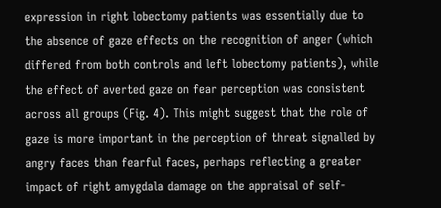expression in right lobectomy patients was essentially due to the absence of gaze effects on the recognition of anger (which differed from both controls and left lobectomy patients), while the effect of averted gaze on fear perception was consistent across all groups (Fig. 4). This might suggest that the role of gaze is more important in the perception of threat signalled by angry faces than fearful faces, perhaps reflecting a greater impact of right amygdala damage on the appraisal of self-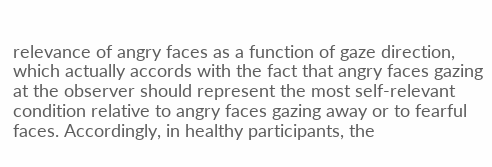relevance of angry faces as a function of gaze direction, which actually accords with the fact that angry faces gazing at the observer should represent the most self-relevant condition relative to angry faces gazing away or to fearful faces. Accordingly, in healthy participants, the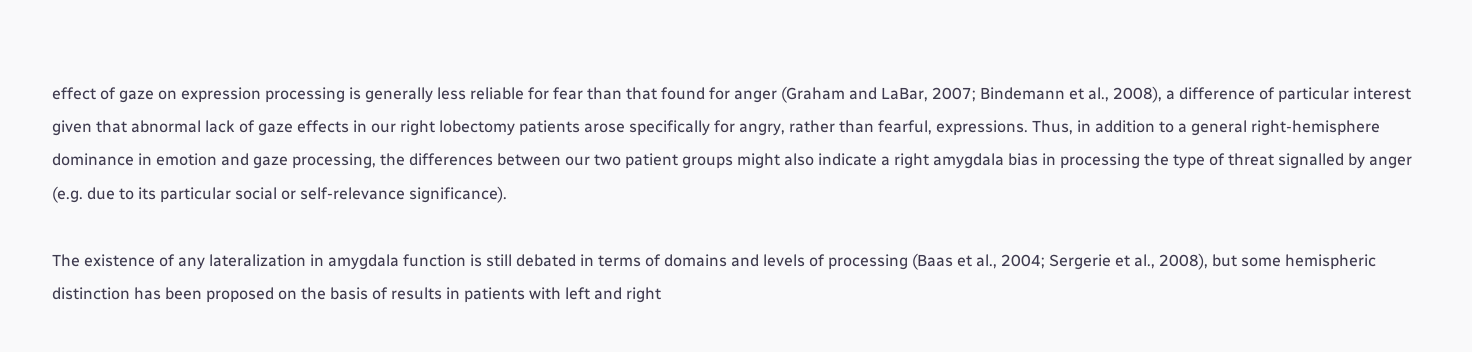effect of gaze on expression processing is generally less reliable for fear than that found for anger (Graham and LaBar, 2007; Bindemann et al., 2008), a difference of particular interest given that abnormal lack of gaze effects in our right lobectomy patients arose specifically for angry, rather than fearful, expressions. Thus, in addition to a general right-hemisphere dominance in emotion and gaze processing, the differences between our two patient groups might also indicate a right amygdala bias in processing the type of threat signalled by anger (e.g. due to its particular social or self-relevance significance).

The existence of any lateralization in amygdala function is still debated in terms of domains and levels of processing (Baas et al., 2004; Sergerie et al., 2008), but some hemispheric distinction has been proposed on the basis of results in patients with left and right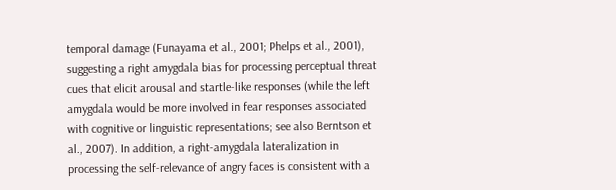temporal damage (Funayama et al., 2001; Phelps et al., 2001), suggesting a right amygdala bias for processing perceptual threat cues that elicit arousal and startle-like responses (while the left amygdala would be more involved in fear responses associated with cognitive or linguistic representations; see also Berntson et al., 2007). In addition, a right-amygdala lateralization in processing the self-relevance of angry faces is consistent with a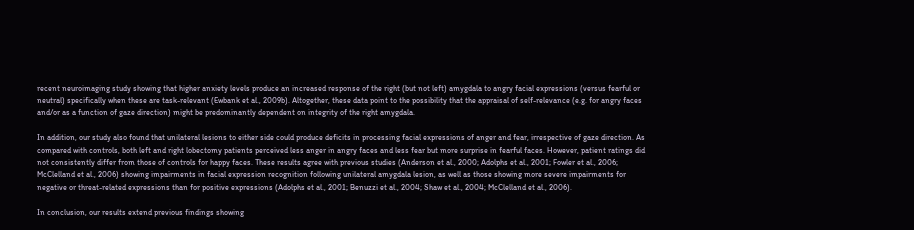recent neuroimaging study showing that higher anxiety levels produce an increased response of the right (but not left) amygdala to angry facial expressions (versus fearful or neutral) specifically when these are task-relevant (Ewbank et al., 2009b). Altogether, these data point to the possibility that the appraisal of self-relevance (e.g. for angry faces and/or as a function of gaze direction) might be predominantly dependent on integrity of the right amygdala.

In addition, our study also found that unilateral lesions to either side could produce deficits in processing facial expressions of anger and fear, irrespective of gaze direction. As compared with controls, both left and right lobectomy patients perceived less anger in angry faces and less fear but more surprise in fearful faces. However, patient ratings did not consistently differ from those of controls for happy faces. These results agree with previous studies (Anderson et al., 2000; Adolphs et al., 2001; Fowler et al., 2006; McClelland et al., 2006) showing impairments in facial expression recognition following unilateral amygdala lesion, as well as those showing more severe impairments for negative or threat-related expressions than for positive expressions (Adolphs et al., 2001; Benuzzi et al., 2004; Shaw et al., 2004; McClelland et al., 2006).

In conclusion, our results extend previous findings showing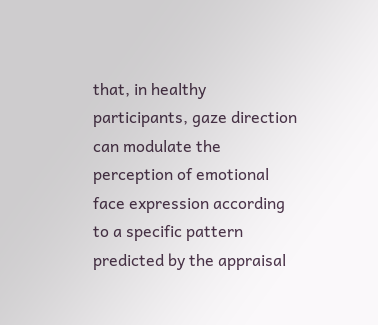that, in healthy participants, gaze direction can modulate the perception of emotional face expression according to a specific pattern predicted by the appraisal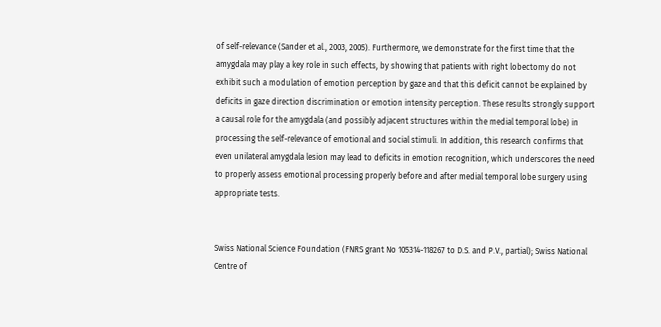of self-relevance (Sander et al., 2003, 2005). Furthermore, we demonstrate for the first time that the amygdala may play a key role in such effects, by showing that patients with right lobectomy do not exhibit such a modulation of emotion perception by gaze and that this deficit cannot be explained by deficits in gaze direction discrimination or emotion intensity perception. These results strongly support a causal role for the amygdala (and possibly adjacent structures within the medial temporal lobe) in processing the self-relevance of emotional and social stimuli. In addition, this research confirms that even unilateral amygdala lesion may lead to deficits in emotion recognition, which underscores the need to properly assess emotional processing properly before and after medial temporal lobe surgery using appropriate tests.


Swiss National Science Foundation (FNRS grant No 105314-118267 to D.S. and P.V., partial); Swiss National Centre of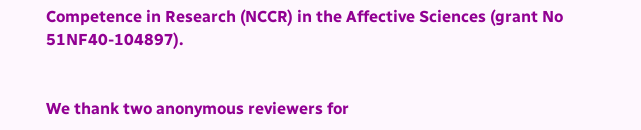Competence in Research (NCCR) in the Affective Sciences (grant No 51NF40-104897).


We thank two anonymous reviewers for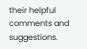their helpful comments and suggestions.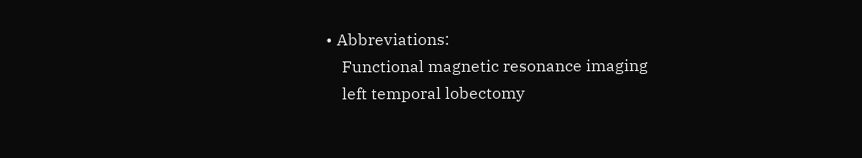• Abbreviations:
    Functional magnetic resonance imaging
    left temporal lobectomy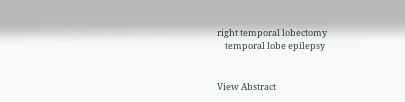right temporal lobectomy
    temporal lobe epilepsy


View Abstract